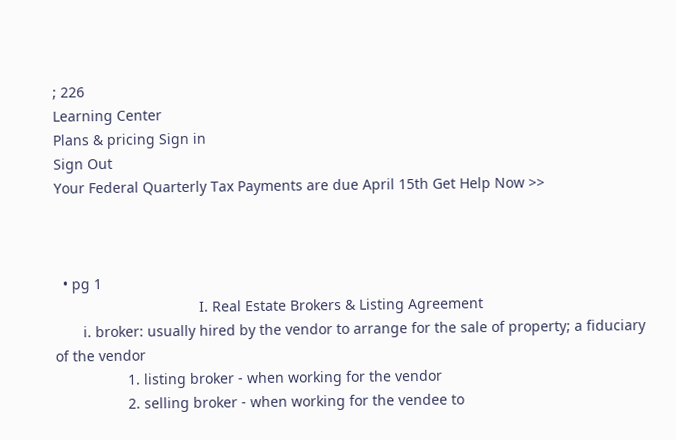; 226
Learning Center
Plans & pricing Sign in
Sign Out
Your Federal Quarterly Tax Payments are due April 15th Get Help Now >>



  • pg 1
                                    I. Real Estate Brokers & Listing Agreement
       i. broker: usually hired by the vendor to arrange for the sale of property; a fiduciary of the vendor
                  1. listing broker - when working for the vendor
                  2. selling broker - when working for the vendee to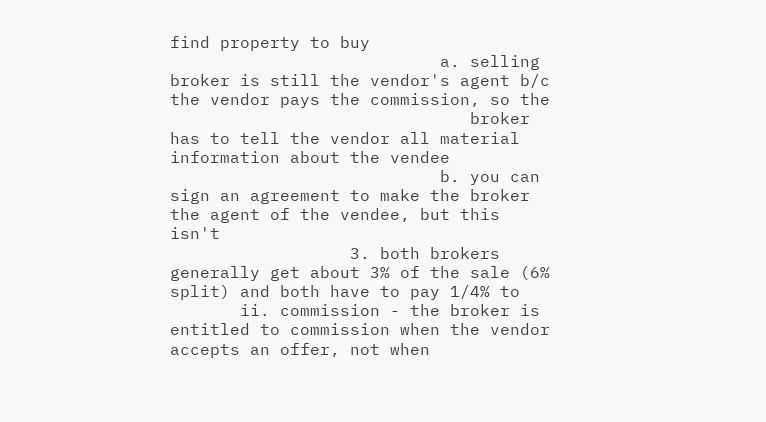find property to buy
                           a. selling broker is still the vendor's agent b/c the vendor pays the commission, so the
                              broker has to tell the vendor all material information about the vendee
                           b. you can sign an agreement to make the broker the agent of the vendee, but this isn't
                  3. both brokers generally get about 3% of the sale (6% split) and both have to pay 1/4% to
       ii. commission - the broker is entitled to commission when the vendor accepts an offer, not when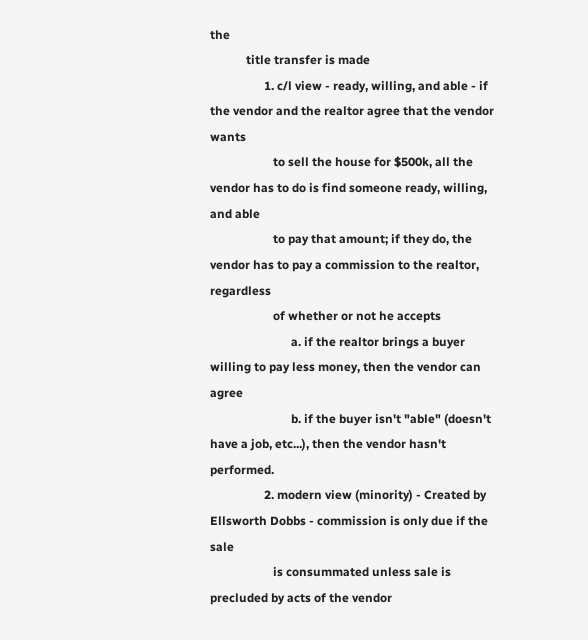the
            title transfer is made
                  1. c/l view - ready, willing, and able - if the vendor and the realtor agree that the vendor wants
                     to sell the house for $500k, all the vendor has to do is find someone ready, willing, and able
                     to pay that amount; if they do, the vendor has to pay a commission to the realtor, regardless
                     of whether or not he accepts
                           a. if the realtor brings a buyer willing to pay less money, then the vendor can agree
                           b. if the buyer isn't "able" (doesn't have a job, etc...), then the vendor hasn't performed.
                  2. modern view (minority) - Created by Ellsworth Dobbs - commission is only due if the sale
                     is consummated unless sale is precluded by acts of the vendor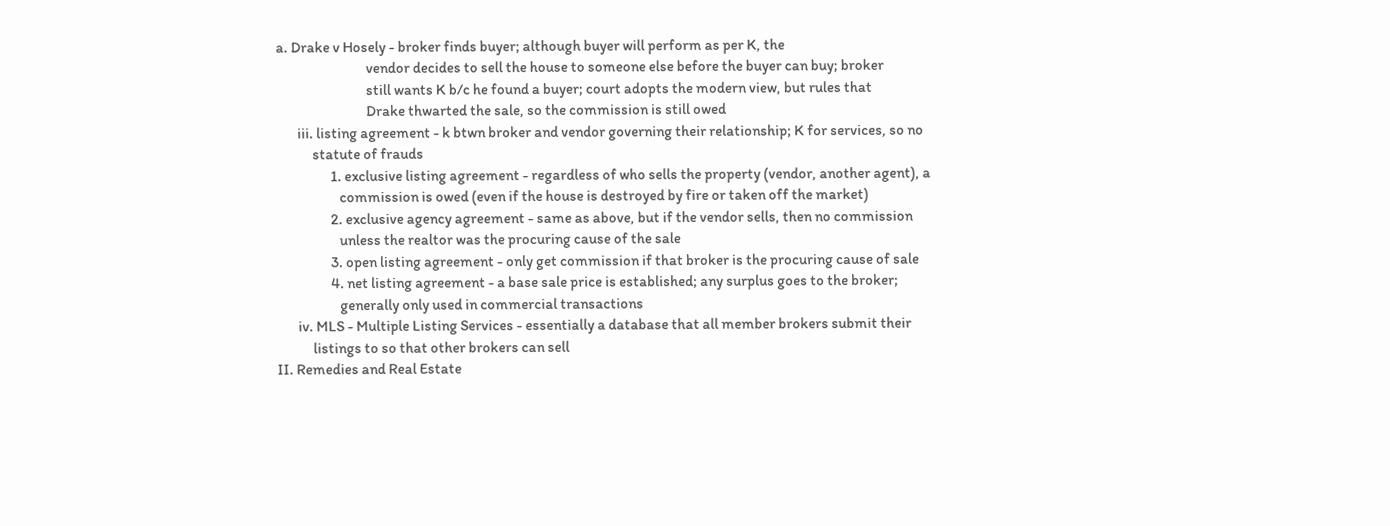a. Drake v Hosely - broker finds buyer; although buyer will perform as per K, the
                              vendor decides to sell the house to someone else before the buyer can buy; broker
                              still wants K b/c he found a buyer; court adopts the modern view, but rules that
                              Drake thwarted the sale, so the commission is still owed
       iii. listing agreement - k btwn broker and vendor governing their relationship; K for services, so no
            statute of frauds
                  1. exclusive listing agreement - regardless of who sells the property (vendor, another agent), a
                     commission is owed (even if the house is destroyed by fire or taken off the market)
                  2. exclusive agency agreement - same as above, but if the vendor sells, then no commission
                     unless the realtor was the procuring cause of the sale
                  3. open listing agreement - only get commission if that broker is the procuring cause of sale
                  4. net listing agreement - a base sale price is established; any surplus goes to the broker;
                     generally only used in commercial transactions
       iv. MLS - Multiple Listing Services - essentially a database that all member brokers submit their
            listings to so that other brokers can sell
II. Remedies and Real Estate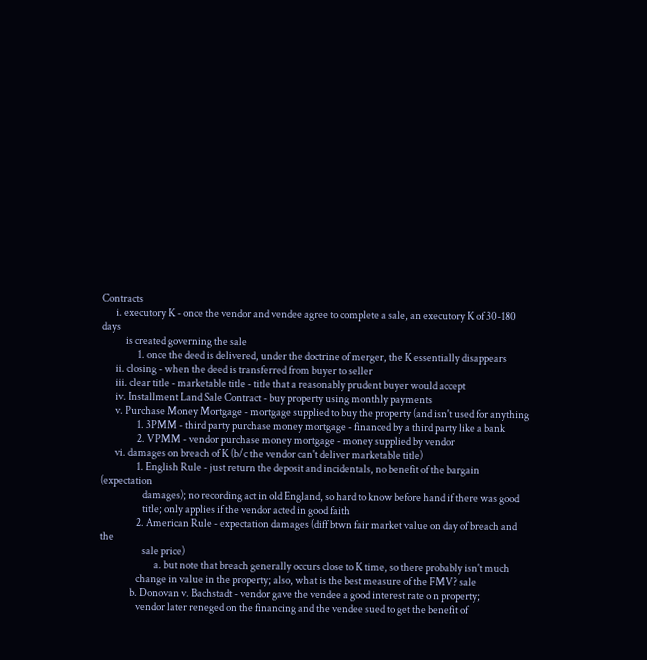Contracts
       i. executory K - once the vendor and vendee agree to complete a sale, an executory K of 30-180 days
            is created governing the sale
                  1. once the deed is delivered, under the doctrine of merger, the K essentially disappears
       ii. closing - when the deed is transferred from buyer to seller
       iii. clear title - marketable title - title that a reasonably prudent buyer would accept
       iv. Installment Land Sale Contract - buy property using monthly payments
       v. Purchase Money Mortgage - mortgage supplied to buy the property (and isn't used for anything
                  1. 3PMM - third party purchase money mortgage - financed by a third party like a bank
                  2. VPMM - vendor purchase money mortgage - money supplied by vendor
       vi. damages on breach of K (b/c the vendor can't deliver marketable title)
                  1. English Rule - just return the deposit and incidentals, no benefit of the bargain (expectation
                     damages); no recording act in old England, so hard to know before hand if there was good
                     title; only applies if the vendor acted in good faith
                  2. American Rule - expectation damages (diff btwn fair market value on day of breach and the
                     sale price)
                           a. but note that breach generally occurs close to K time, so there probably isn't much
                  change in value in the property; also, what is the best measure of the FMV? sale
               b. Donovan v. Bachstadt - vendor gave the vendee a good interest rate o n property;
                  vendor later reneged on the financing and the vendee sued to get the benefit of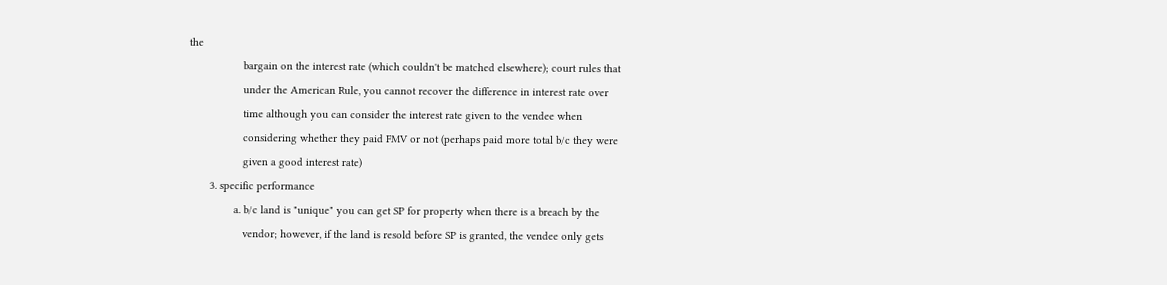the
                  bargain on the interest rate (which couldn't be matched elsewhere); court rules that
                  under the American Rule, you cannot recover the difference in interest rate over
                  time although you can consider the interest rate given to the vendee when
                  considering whether they paid FMV or not (perhaps paid more total b/c they were
                  given a good interest rate)
       3. specific performance
               a. b/c land is "unique" you can get SP for property when there is a breach by the
                  vendor; however, if the land is resold before SP is granted, the vendee only gets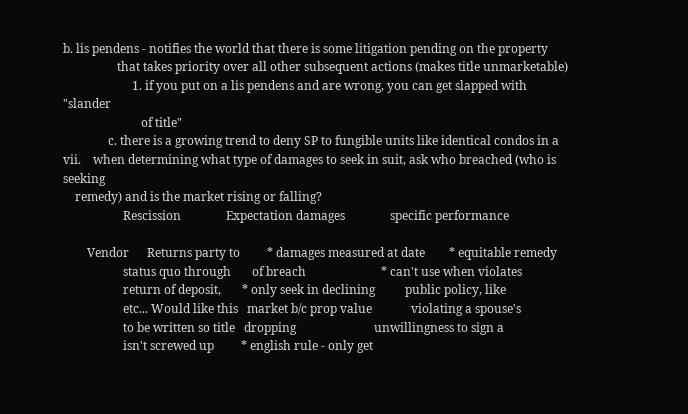b. lis pendens - notifies the world that there is some litigation pending on the property
                  that takes priority over all other subsequent actions (makes title unmarketable)
                       1. if you put on a lis pendens and are wrong, you can get slapped with "slander
                          of title"
               c. there is a growing trend to deny SP to fungible units like identical condos in a
vii.    when determining what type of damages to seek in suit, ask who breached (who is seeking
    remedy) and is the market rising or falling?
                    Rescission               Expectation damages               specific performance

        Vendor      Returns party to         * damages measured at date        * equitable remedy
                    status quo through       of breach                         * can't use when violates
                    return of deposit,       * only seek in declining          public policy, like
                    etc... Would like this   market b/c prop value             violating a spouse's
                    to be written so title   dropping                          unwillingness to sign a
                    isn't screwed up         * english rule - only get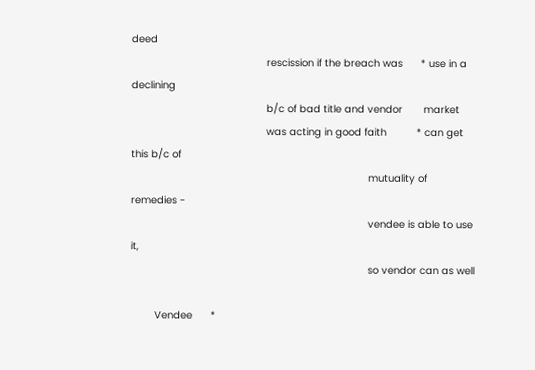deed
                                             rescission if the breach was      * use in a declining
                                             b/c of bad title and vendor       market
                                             was acting in good faith          * can get this b/c of
                                                                               mutuality of remedies -
                                                                               vendee is able to use it,
                                                                               so vendor can as well

        Vendee      *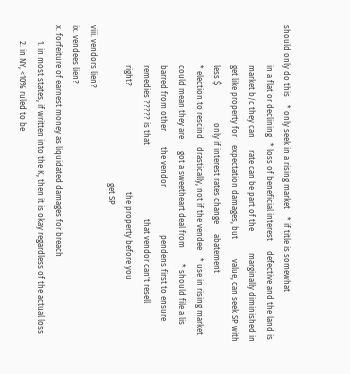should only do this    * only seek in a rising market    * if title is somewhat
                    in a flat or declining   * loss of beneficial interest     defective and the land is
                    market b/c they can      rate can be part of the           marginally diminished in
                    get like property for    expectation damages, but          value, can seek SP with
                    less $                   only if interest rates change     abatement
                    * election to rescind    drastically, not if the vendee    * use in rising market
                    could mean they are      got a sweetheart deal from        * should file a lis
                    barred from other        the vendor                        pendens first to ensure
                    remedies ????? is that                                     that vendor can't resell
                    right?                                                     the property before you
                                                                               get SP
viii. vendors lien?
ix. vendees lien?
x. forfeiture of earnest money as liquidated damages for breach
        1. in most states, if written into the K, then it is okay regardless of the actual loss
        2. in NY, <10% ruled to be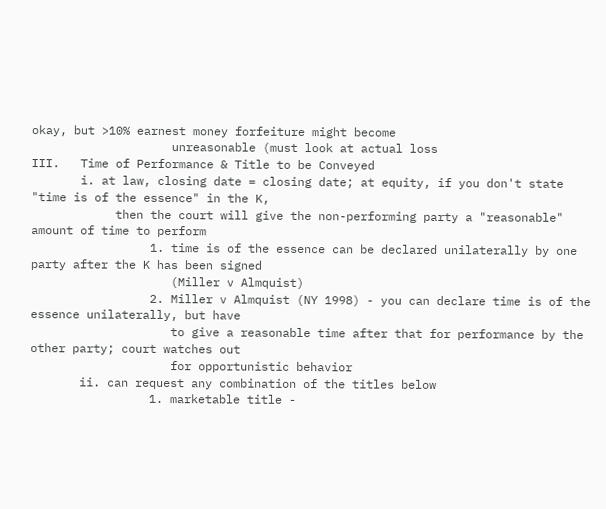okay, but >10% earnest money forfeiture might become
                    unreasonable (must look at actual loss
III.   Time of Performance & Title to be Conveyed
       i. at law, closing date = closing date; at equity, if you don't state "time is of the essence" in the K,
            then the court will give the non-performing party a "reasonable" amount of time to perform
                 1. time is of the essence can be declared unilaterally by one party after the K has been signed
                    (Miller v Almquist)
                 2. Miller v Almquist (NY 1998) - you can declare time is of the essence unilaterally, but have
                    to give a reasonable time after that for performance by the other party; court watches out
                    for opportunistic behavior
       ii. can request any combination of the titles below
                 1. marketable title -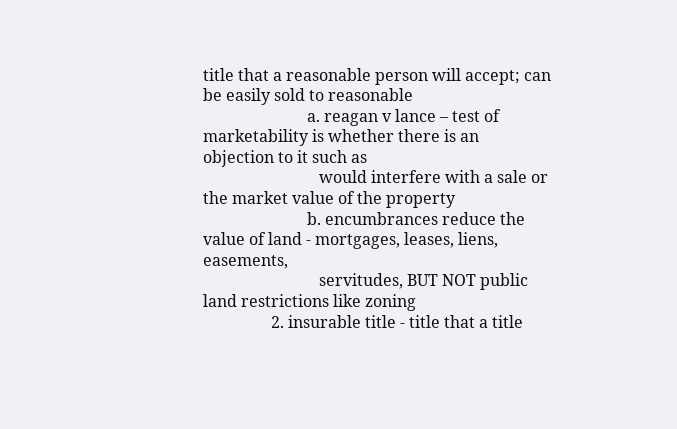title that a reasonable person will accept; can be easily sold to reasonable
                          a. reagan v lance – test of marketability is whether there is an objection to it such as
                             would interfere with a sale or the market value of the property
                          b. encumbrances reduce the value of land - mortgages, leases, liens, easements,
                             servitudes, BUT NOT public land restrictions like zoning
                 2. insurable title - title that a title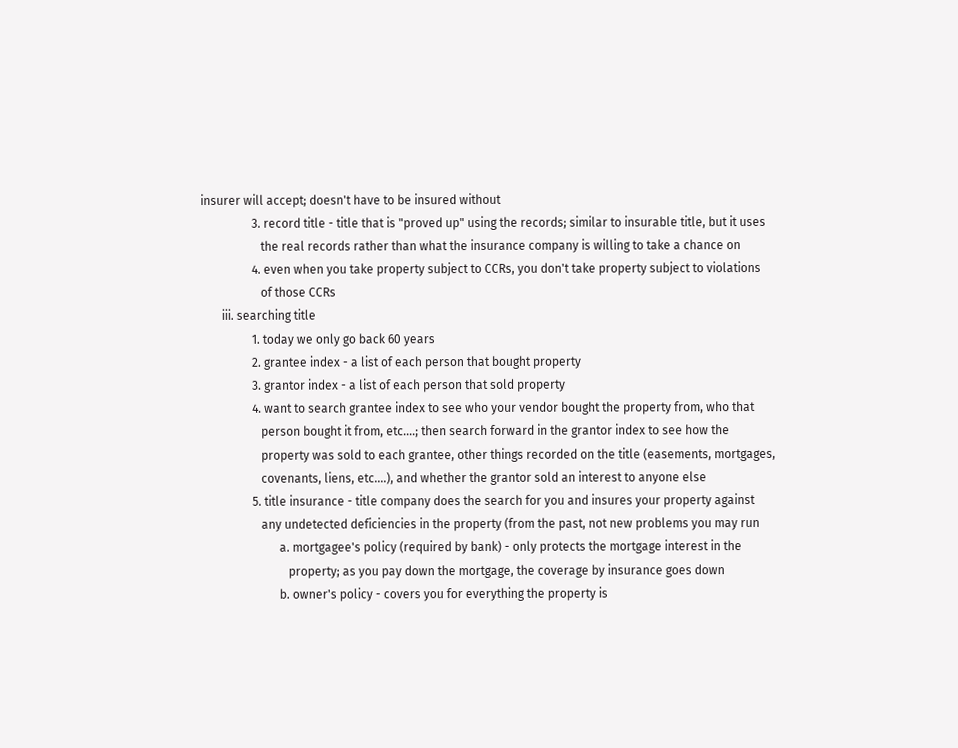insurer will accept; doesn't have to be insured without
                 3. record title - title that is "proved up" using the records; similar to insurable title, but it uses
                    the real records rather than what the insurance company is willing to take a chance on
                 4. even when you take property subject to CCRs, you don't take property subject to violations
                    of those CCRs
       iii. searching title
                 1. today we only go back 60 years
                 2. grantee index - a list of each person that bought property
                 3. grantor index - a list of each person that sold property
                 4. want to search grantee index to see who your vendor bought the property from, who that
                    person bought it from, etc....; then search forward in the grantor index to see how the
                    property was sold to each grantee, other things recorded on the title (easements, mortgages,
                    covenants, liens, etc....), and whether the grantor sold an interest to anyone else
                 5. title insurance - title company does the search for you and insures your property against
                    any undetected deficiencies in the property (from the past, not new problems you may run
                          a. mortgagee's policy (required by bank) - only protects the mortgage interest in the
                             property; as you pay down the mortgage, the coverage by insurance goes down
                          b. owner's policy - covers you for everything the property is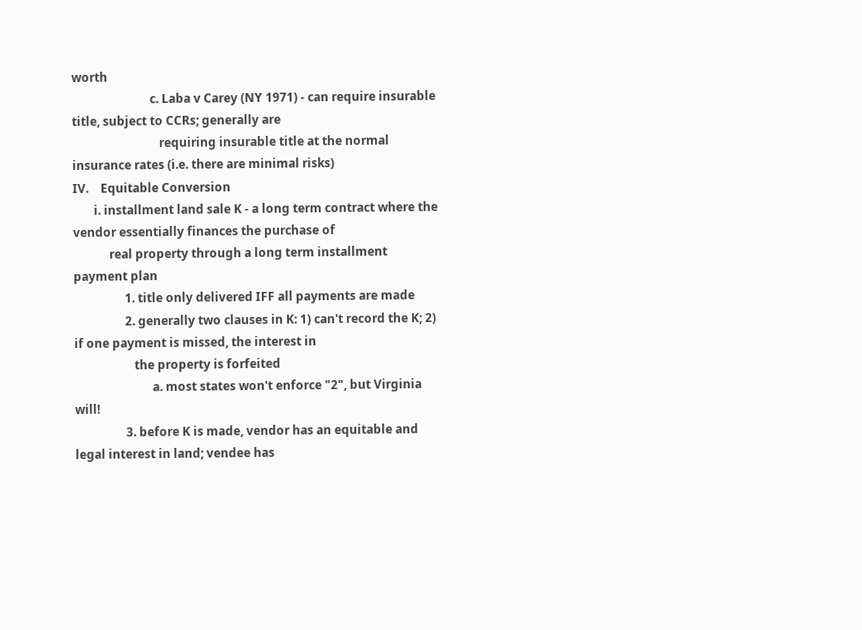worth
                          c. Laba v Carey (NY 1971) - can require insurable title, subject to CCRs; generally are
                             requiring insurable title at the normal insurance rates (i.e. there are minimal risks)
IV.    Equitable Conversion
       i. installment land sale K - a long term contract where the vendor essentially finances the purchase of
            real property through a long term installment payment plan
                 1. title only delivered IFF all payments are made
                 2. generally two clauses in K: 1) can't record the K; 2) if one payment is missed, the interest in
                    the property is forfeited
                          a. most states won't enforce "2", but Virginia will!
                 3. before K is made, vendor has an equitable and legal interest in land; vendee has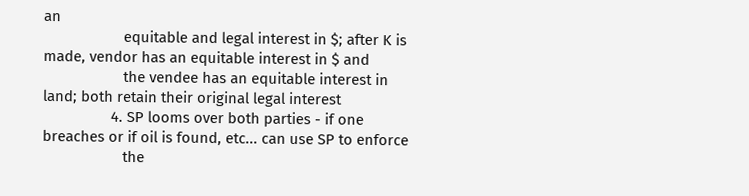an
                    equitable and legal interest in $; after K is made, vendor has an equitable interest in $ and
                    the vendee has an equitable interest in land; both retain their original legal interest
                 4. SP looms over both parties - if one breaches or if oil is found, etc... can use SP to enforce
                    the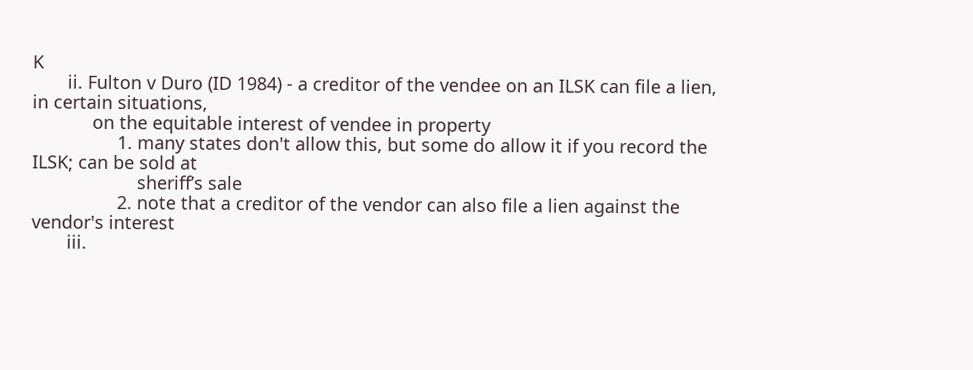K
       ii. Fulton v Duro (ID 1984) - a creditor of the vendee on an ILSK can file a lien, in certain situations,
            on the equitable interest of vendee in property
                 1. many states don't allow this, but some do allow it if you record the ILSK; can be sold at
                     sheriff’s sale
                 2. note that a creditor of the vendor can also file a lien against the vendor's interest
       iii.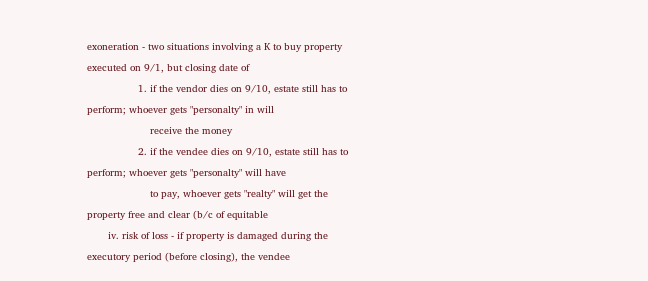exoneration - two situations involving a K to buy property executed on 9/1, but closing date of
                 1. if the vendor dies on 9/10, estate still has to perform; whoever gets "personalty" in will
                     receive the money
                 2. if the vendee dies on 9/10, estate still has to perform; whoever gets "personalty" will have
                     to pay, whoever gets "realty" will get the property free and clear (b/c of equitable
       iv. risk of loss - if property is damaged during the executory period (before closing), the vendee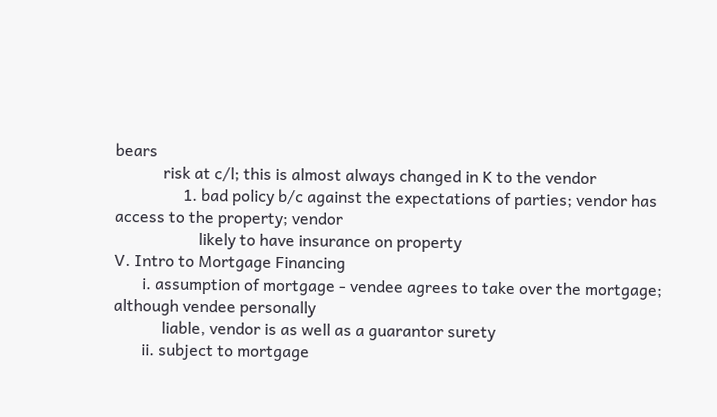bears
            risk at c/l; this is almost always changed in K to the vendor
                 1. bad policy b/c against the expectations of parties; vendor has access to the property; vendor
                     likely to have insurance on property
V. Intro to Mortgage Financing
       i. assumption of mortgage - vendee agrees to take over the mortgage; although vendee personally
            liable, vendor is as well as a guarantor surety
       ii. subject to mortgage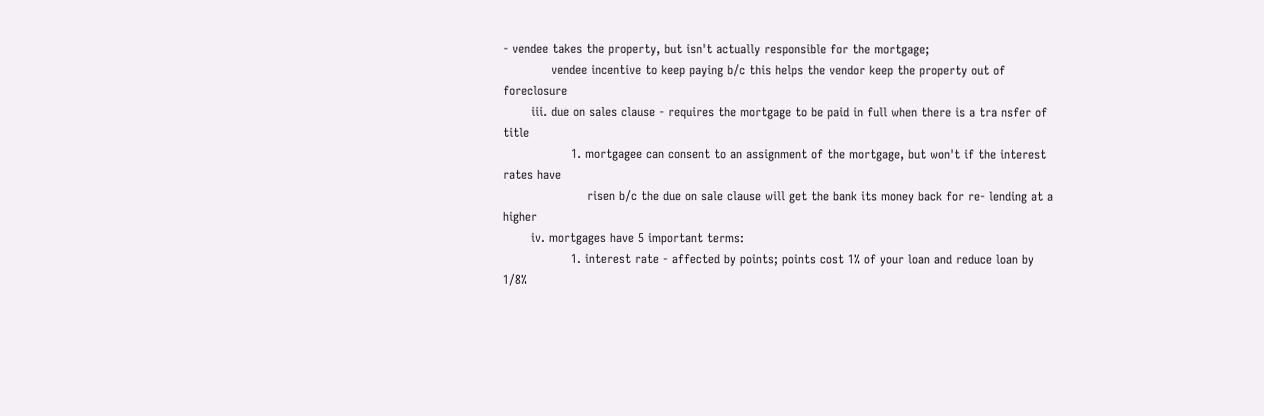- vendee takes the property, but isn't actually responsible for the mortgage;
            vendee incentive to keep paying b/c this helps the vendor keep the property out of foreclosure
       iii. due on sales clause - requires the mortgage to be paid in full when there is a tra nsfer of title
                 1. mortgagee can consent to an assignment of the mortgage, but won't if the interest rates have
                     risen b/c the due on sale clause will get the bank its money back for re- lending at a higher
       iv. mortgages have 5 important terms:
                 1. interest rate - affected by points; points cost 1% of your loan and reduce loan by 1/8%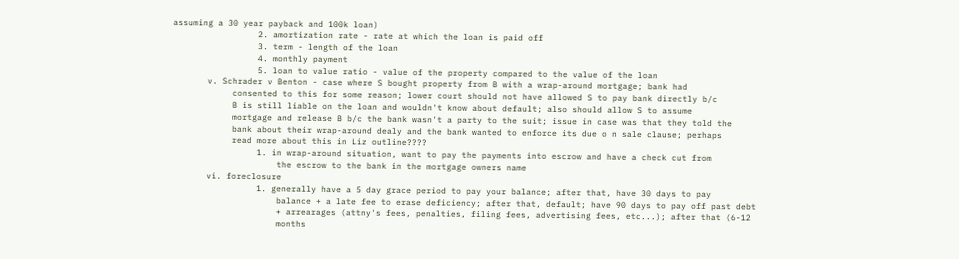assuming a 30 year payback and 100k loan)
                 2. amortization rate - rate at which the loan is paid off
                 3. term - length of the loan
                 4. monthly payment
                 5. loan to value ratio - value of the property compared to the value of the loan
       v. Schrader v Benton - case where S bought property from B with a wrap-around mortgage; bank had
            consented to this for some reason; lower court should not have allowed S to pay bank directly b/c
            B is still liable on the loan and wouldn't know about default; also should allow S to assume
            mortgage and release B b/c the bank wasn't a party to the suit; issue in case was that they told the
            bank about their wrap-around dealy and the bank wanted to enforce its due o n sale clause; perhaps
            read more about this in Liz outline????
                 1. in wrap-around situation, want to pay the payments into escrow and have a check cut from
                     the escrow to the bank in the mortgage owners name
       vi. foreclosure
                 1. generally have a 5 day grace period to pay your balance; after that, have 30 days to pay
                     balance + a late fee to erase deficiency; after that, default; have 90 days to pay off past debt
                     + arrearages (attny's fees, penalties, filing fees, advertising fees, etc...); after that (6-12
                     months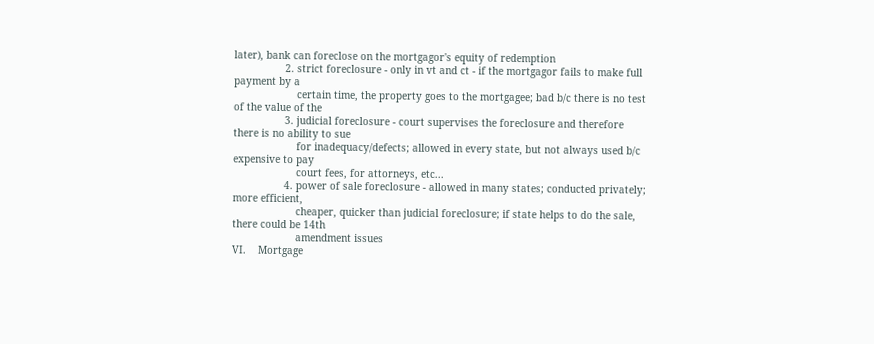later), bank can foreclose on the mortgagor's equity of redemption
                 2. strict foreclosure - only in vt and ct - if the mortgagor fails to make full payment by a
                     certain time, the property goes to the mortgagee; bad b/c there is no test of the value of the
                 3. judicial foreclosure - court supervises the foreclosure and therefore there is no ability to sue
                     for inadequacy/defects; allowed in every state, but not always used b/c expensive to pay
                     court fees, for attorneys, etc...
                 4. power of sale foreclosure - allowed in many states; conducted privately; more efficient,
                     cheaper, quicker than judicial foreclosure; if state helps to do the sale, there could be 14th
                     amendment issues
VI.    Mortgage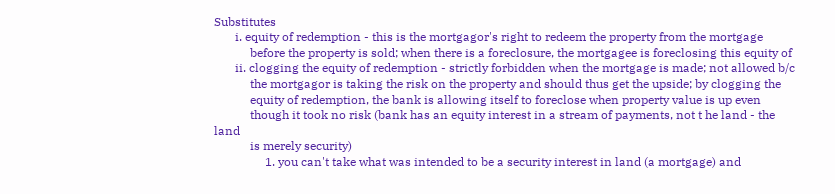Substitutes
       i. equity of redemption - this is the mortgagor's right to redeem the property from the mortgage
            before the property is sold; when there is a foreclosure, the mortgagee is foreclosing this equity of
       ii. clogging the equity of redemption - strictly forbidden when the mortgage is made; not allowed b/c
            the mortgagor is taking the risk on the property and should thus get the upside; by clogging the
            equity of redemption, the bank is allowing itself to foreclose when property value is up even
            though it took no risk (bank has an equity interest in a stream of payments, not t he land - the land
            is merely security)
                 1. you can't take what was intended to be a security interest in land (a mortgage) and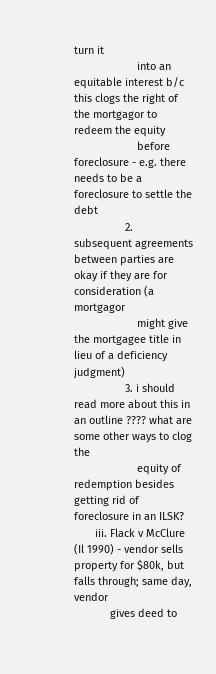turn it
                     into an equitable interest b/c this clogs the right of the mortgagor to redeem the equity
                     before foreclosure - e.g. there needs to be a foreclosure to settle the debt
                 2. subsequent agreements between parties are okay if they are for consideration (a mortgagor
                     might give the mortgagee title in lieu of a deficiency judgment)
                 3. i should read more about this in an outline ???? what are some other ways to clog the
                     equity of redemption besides getting rid of foreclosure in an ILSK?
       iii. Flack v McClure (Il 1990) - vendor sells property for $80k, but falls through; same day, vendor
            gives deed to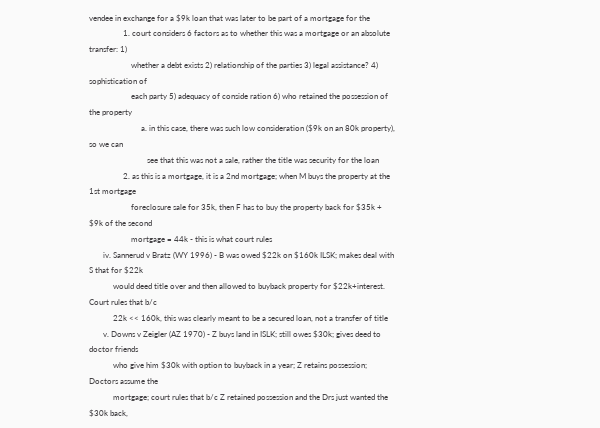vendee in exchange for a $9k loan that was later to be part of a mortgage for the
                 1. court considers 6 factors as to whether this was a mortgage or an absolute transfer: 1)
                     whether a debt exists 2) relationship of the parties 3) legal assistance? 4) sophistication of
                     each party 5) adequacy of conside ration 6) who retained the possession of the property
                          a. in this case, there was such low consideration ($9k on an 80k property), so we can
                             see that this was not a sale, rather the title was security for the loan
                 2. as this is a mortgage, it is a 2nd mortgage; when M buys the property at the 1st mortgage
                     foreclosure sale for 35k, then F has to buy the property back for $35k + $9k of the second
                     mortgage = 44k - this is what court rules
       iv. Sannerud v Bratz (WY 1996) - B was owed $22k on $160k ILSK; makes deal with S that for $22k
            would deed title over and then allowed to buyback property for $22k+interest. Court rules that b/c
            22k << 160k, this was clearly meant to be a secured loan, not a transfer of title
       v. Downs v Zeigler (AZ 1970) - Z buys land in ISLK; still owes $30k; gives deed to doctor friends
            who give him $30k with option to buyback in a year; Z retains possession; Doctors assume the
            mortgage; court rules that b/c Z retained possession and the Drs just wanted the $30k back,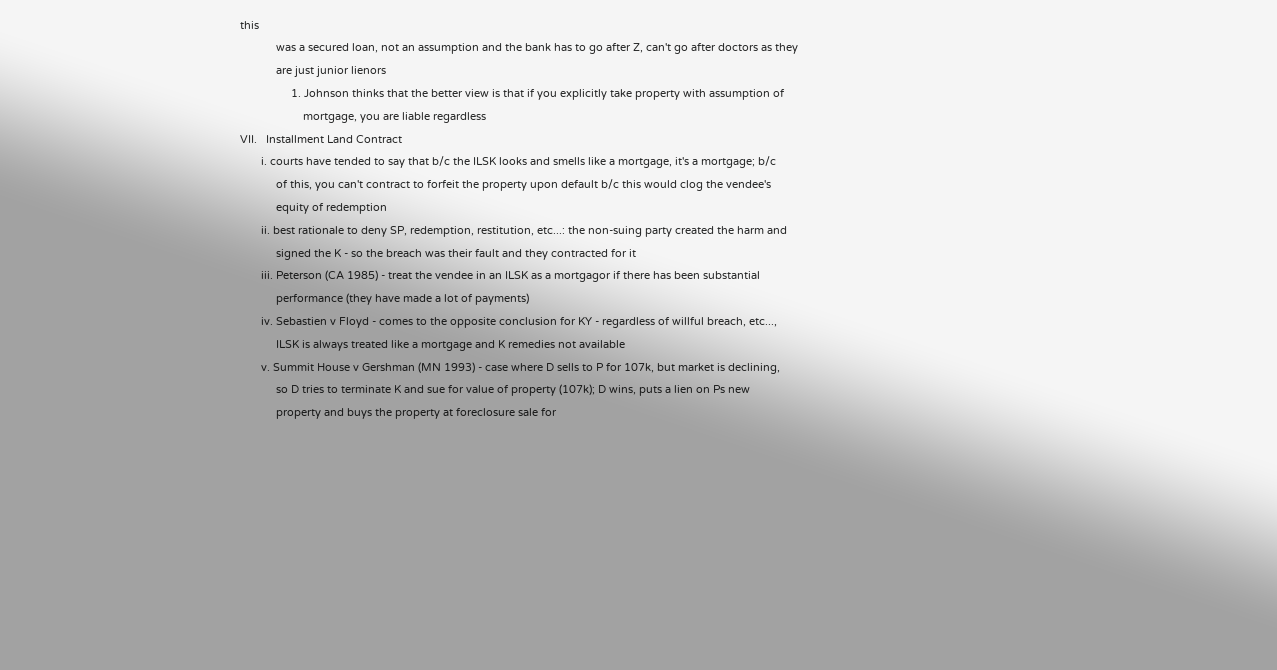this
            was a secured loan, not an assumption and the bank has to go after Z, can't go after doctors as they
            are just junior lienors
                 1. Johnson thinks that the better view is that if you explicitly take property with assumption of
                     mortgage, you are liable regardless
VII.   Installment Land Contract
       i. courts have tended to say that b/c the ILSK looks and smells like a mortgage, it's a mortgage; b/c
            of this, you can't contract to forfeit the property upon default b/c this would clog the vendee's
            equity of redemption
       ii. best rationale to deny SP, redemption, restitution, etc...: the non-suing party created the harm and
            signed the K - so the breach was their fault and they contracted for it
       iii. Peterson (CA 1985) - treat the vendee in an ILSK as a mortgagor if there has been substantial
            performance (they have made a lot of payments)
       iv. Sebastien v Floyd - comes to the opposite conclusion for KY - regardless of willful breach, etc...,
            ILSK is always treated like a mortgage and K remedies not available
       v. Summit House v Gershman (MN 1993) - case where D sells to P for 107k, but market is declining,
            so D tries to terminate K and sue for value of property (107k); D wins, puts a lien on Ps new
            property and buys the property at foreclosure sale for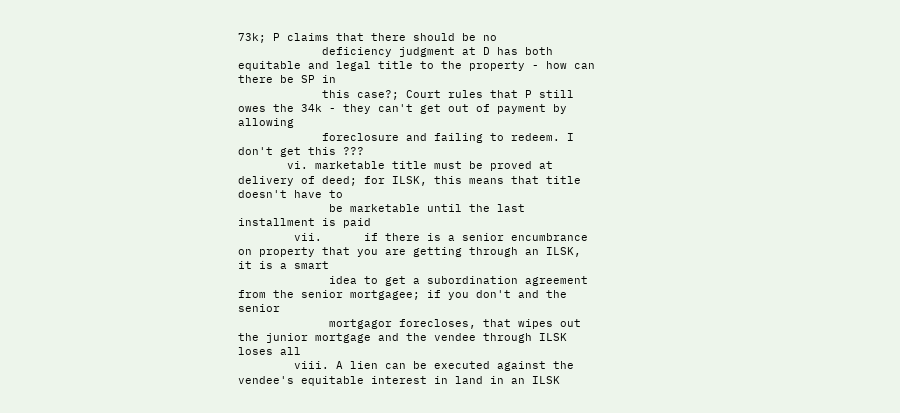73k; P claims that there should be no
            deficiency judgment at D has both equitable and legal title to the property - how can there be SP in
            this case?; Court rules that P still owes the 34k - they can't get out of payment by allowing
            foreclosure and failing to redeem. I don't get this ???
       vi. marketable title must be proved at delivery of deed; for ILSK, this means that title doesn't have to
             be marketable until the last installment is paid
        vii.      if there is a senior encumbrance on property that you are getting through an ILSK, it is a smart
             idea to get a subordination agreement from the senior mortgagee; if you don't and the senior
             mortgagor forecloses, that wipes out the junior mortgage and the vendee through ILSK loses all
        viii. A lien can be executed against the vendee's equitable interest in land in an ILSK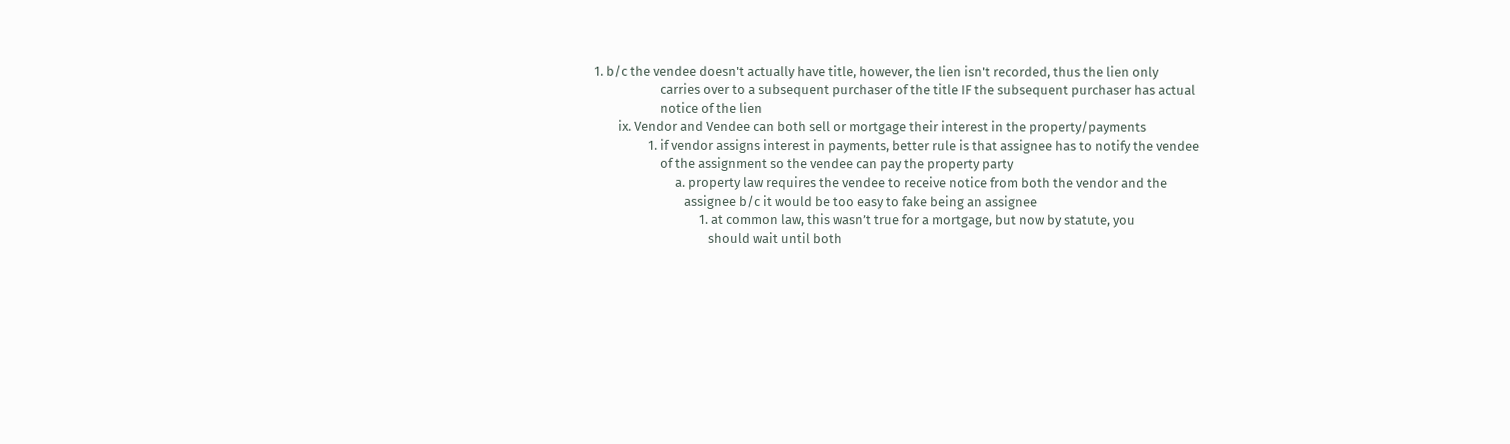1. b/c the vendee doesn't actually have title, however, the lien isn't recorded, thus the lien only
                      carries over to a subsequent purchaser of the title IF the subsequent purchaser has actual
                      notice of the lien
        ix. Vendor and Vendee can both sell or mortgage their interest in the property/payments
                  1. if vendor assigns interest in payments, better rule is that assignee has to notify the vendee
                      of the assignment so the vendee can pay the property party
                           a. property law requires the vendee to receive notice from both the vendor and the
                              assignee b/c it would be too easy to fake being an assignee
                                   1. at common law, this wasn’t true for a mortgage, but now by statute, you
                                      should wait until both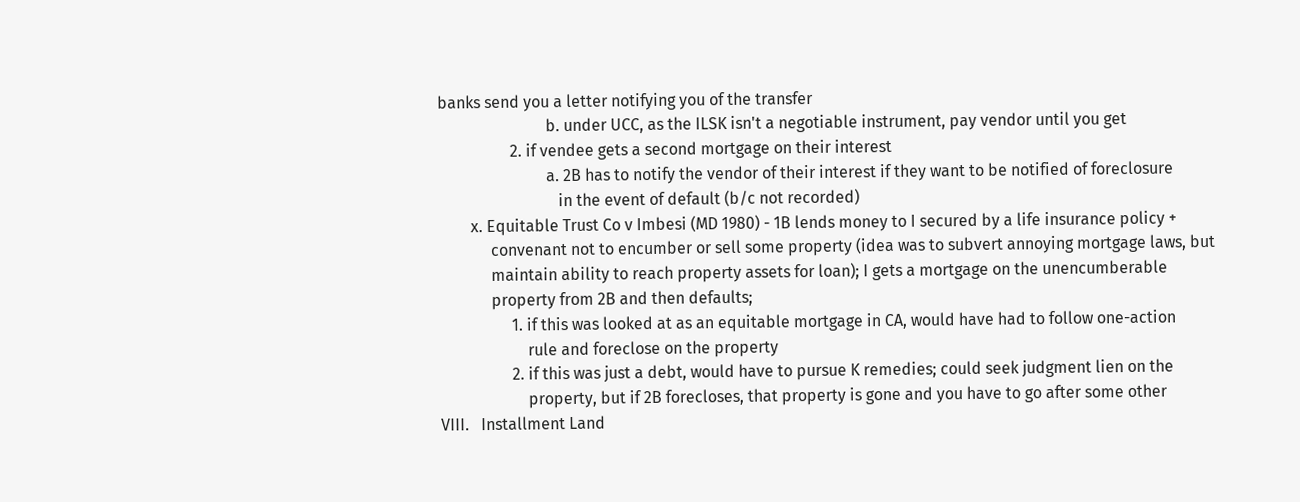banks send you a letter notifying you of the transfer
                           b. under UCC, as the ILSK isn't a negotiable instrument, pay vendor until you get
                  2. if vendee gets a second mortgage on their interest
                           a. 2B has to notify the vendor of their interest if they want to be notified of foreclosure
                              in the event of default (b/c not recorded)
        x. Equitable Trust Co v Imbesi (MD 1980) - 1B lends money to I secured by a life insurance policy +
             convenant not to encumber or sell some property (idea was to subvert annoying mortgage laws, but
             maintain ability to reach property assets for loan); I gets a mortgage on the unencumberable
             property from 2B and then defaults;
                  1. if this was looked at as an equitable mortgage in CA, would have had to follow one-action
                      rule and foreclose on the property
                  2. if this was just a debt, would have to pursue K remedies; could seek judgment lien on the
                      property, but if 2B forecloses, that property is gone and you have to go after some other
VIII.   Installment Land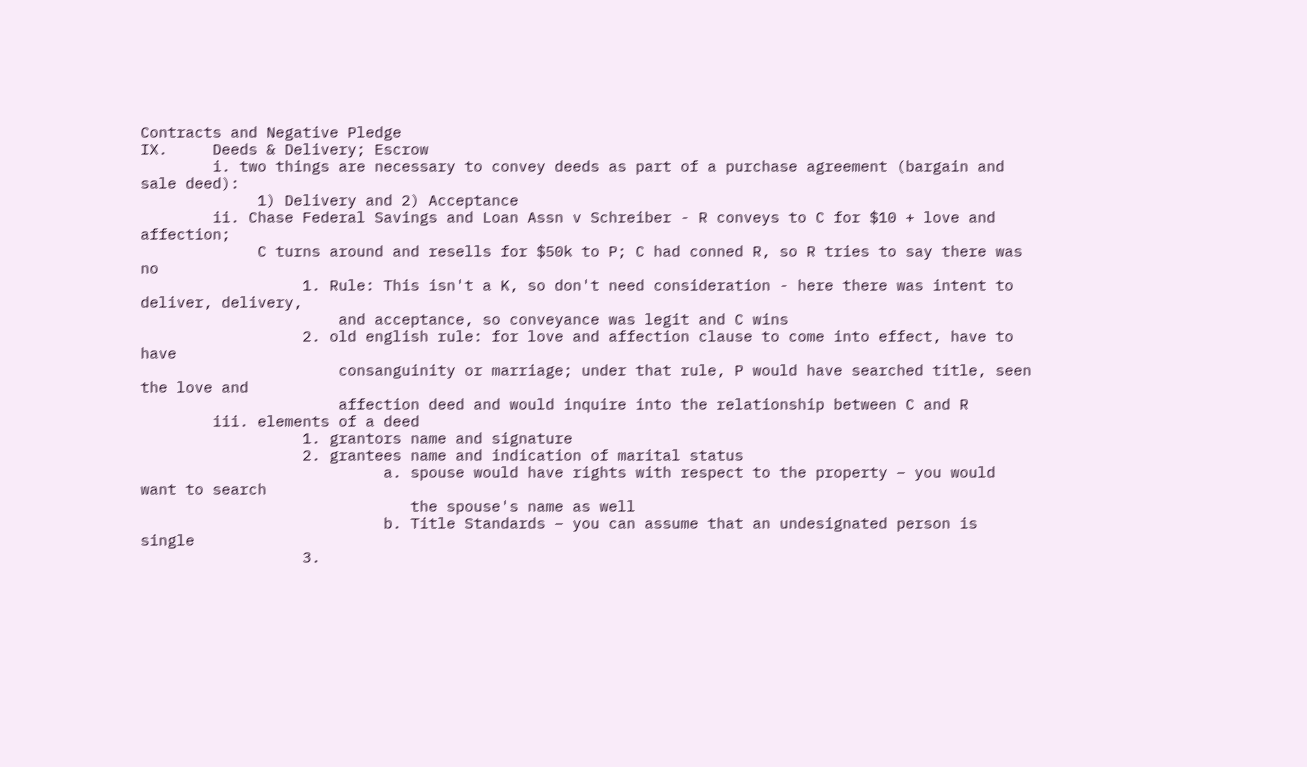Contracts and Negative Pledge
IX.     Deeds & Delivery; Escrow
        i. two things are necessary to convey deeds as part of a purchase agreement (bargain and sale deed):
             1) Delivery and 2) Acceptance
        ii. Chase Federal Savings and Loan Assn v Schreiber - R conveys to C for $10 + love and affection;
             C turns around and resells for $50k to P; C had conned R, so R tries to say there was no
                  1. Rule: This isn't a K, so don't need consideration - here there was intent to deliver, delivery,
                      and acceptance, so conveyance was legit and C wins
                  2. old english rule: for love and affection clause to come into effect, have to have
                      consanguinity or marriage; under that rule, P would have searched title, seen the love and
                      affection deed and would inquire into the relationship between C and R
        iii. elements of a deed
                  1. grantors name and signature
                  2. grantees name and indication of marital status
                           a. spouse would have rights with respect to the property – you would want to search
                              the spouse's name as well
                           b. Title Standards – you can assume that an undesignated person is single
                  3.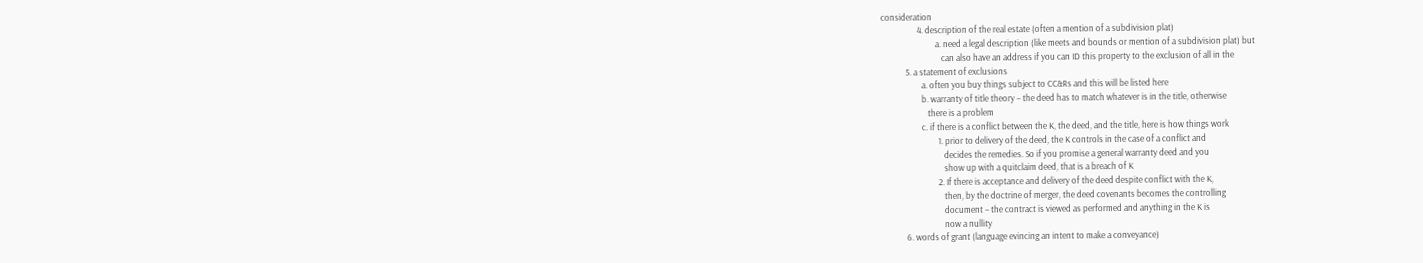consideration
                  4. description of the real estate (often a mention of a subdivision plat)
                           a. need a legal description (like meets and bounds or mention of a subdivision plat) but
                              can also have an address if you can ID this property to the exclusion of all in the
            5. a statement of exclusions
                    a. often you buy things subject to CC&Rs and this will be listed here
                    b. warranty of title theory – the deed has to match whatever is in the title, otherwise
                       there is a problem
                    c. if there is a conflict between the K, the deed, and the title, here is how things work
                            1. prior to delivery of the deed, the K controls in the case of a conflict and
                               decides the remedies. So if you promise a general warranty deed and you
                               show up with a quitclaim deed, that is a breach of K
                            2. If there is acceptance and delivery of the deed despite conflict with the K,
                               then, by the doctrine of merger, the deed covenants becomes the controlling
                               document – the contract is viewed as performed and anything in the K is
                               now a nullity
            6. words of grant (language evincing an intent to make a conveyance)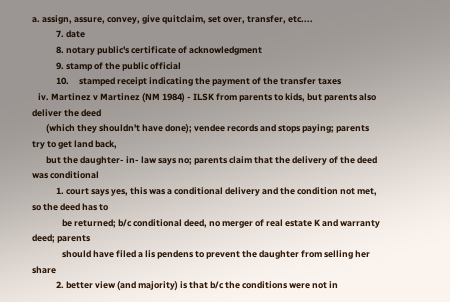a. assign, assure, convey, give quitclaim, set over, transfer, etc....
            7. date
            8. notary public's certificate of acknowledgment
            9. stamp of the public official
            10.     stamped receipt indicating the payment of the transfer taxes
   iv. Martinez v Martinez (NM 1984) - ILSK from parents to kids, but parents also deliver the deed
       (which they shouldn't have done); vendee records and stops paying; parents try to get land back,
       but the daughter- in- law says no; parents claim that the delivery of the deed was conditional
            1. court says yes, this was a conditional delivery and the condition not met, so the deed has to
               be returned; b/c conditional deed, no merger of real estate K and warranty deed; parents
               should have filed a lis pendens to prevent the daughter from selling her share
            2. better view (and majority) is that b/c the conditions were not in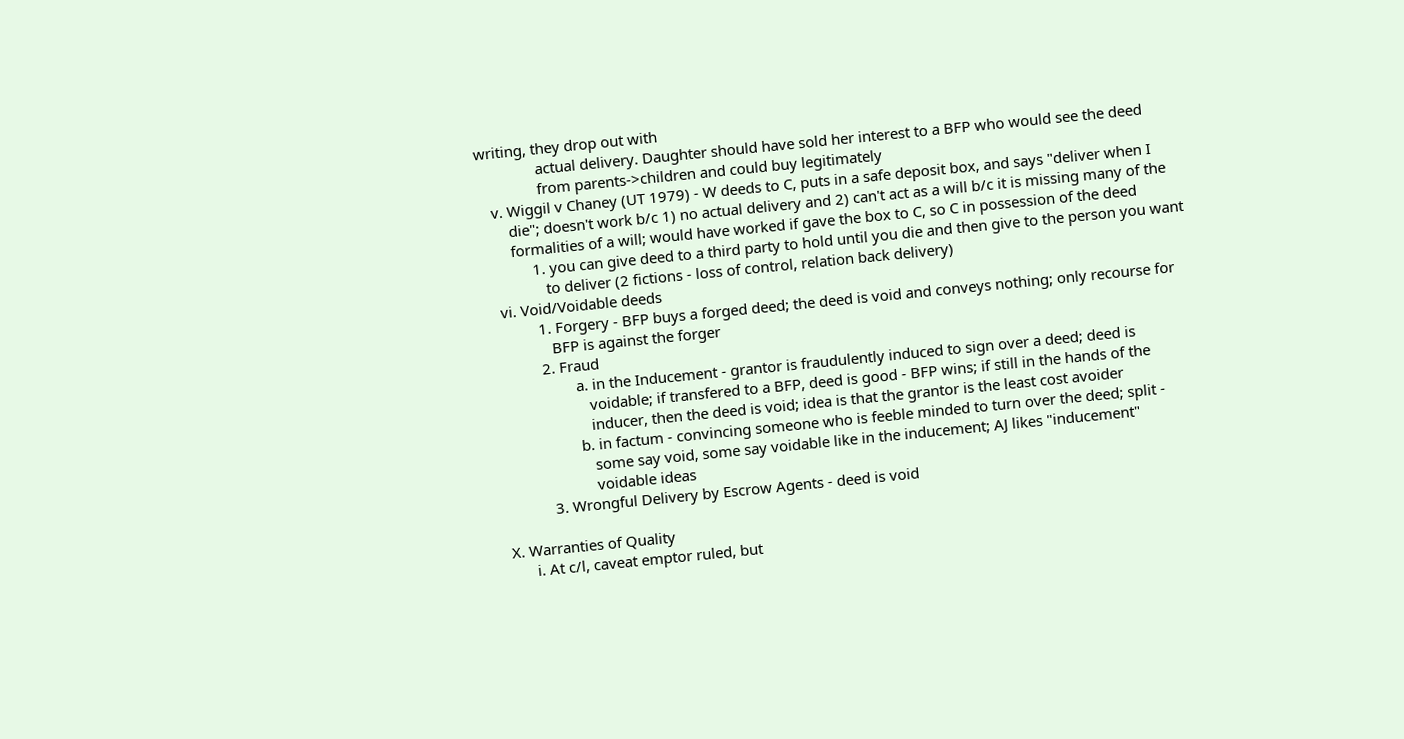writing, they drop out with
               actual delivery. Daughter should have sold her interest to a BFP who would see the deed
               from parents->children and could buy legitimately
   v. Wiggil v Chaney (UT 1979) - W deeds to C, puts in a safe deposit box, and says "deliver when I
       die"; doesn't work b/c 1) no actual delivery and 2) can't act as a will b/c it is missing many of the
       formalities of a will; would have worked if gave the box to C, so C in possession of the deed
            1. you can give deed to a third party to hold until you die and then give to the person you want
               to deliver (2 fictions - loss of control, relation back delivery)
   vi. Void/Voidable deeds
            1. Forgery - BFP buys a forged deed; the deed is void and conveys nothing; only recourse for
               BFP is against the forger
            2. Fraud
                    a. in the Inducement - grantor is fraudulently induced to sign over a deed; deed is
                       voidable; if transfered to a BFP, deed is good - BFP wins; if still in the hands of the
                       inducer, then the deed is void; idea is that the grantor is the least cost avoider
                    b. in factum - convincing someone who is feeble minded to turn over the deed; split -
                       some say void, some say voidable like in the inducement; AJ likes "inducement"
                       voidable ideas
            3. Wrongful Delivery by Escrow Agents - deed is void

X. Warranties of Quality
      i. At c/l, caveat emptor ruled, but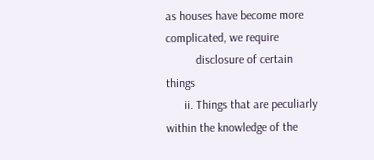as houses have become more complicated, we require
          disclosure of certain things
      ii. Things that are peculiarly within the knowledge of the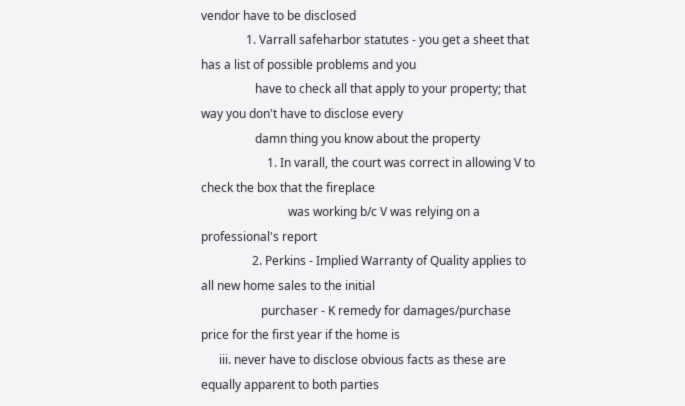vendor have to be disclosed
               1. Varrall safeharbor statutes - you get a sheet that has a list of possible problems and you
                  have to check all that apply to your property; that way you don't have to disclose every
                  damn thing you know about the property
                      1. In varall, the court was correct in allowing V to check the box that the fireplace
                             was working b/c V was relying on a professional's report
                 2. Perkins - Implied Warranty of Quality applies to all new home sales to the initial
                    purchaser - K remedy for damages/purchase price for the first year if the home is
      iii. never have to disclose obvious facts as these are equally apparent to both parties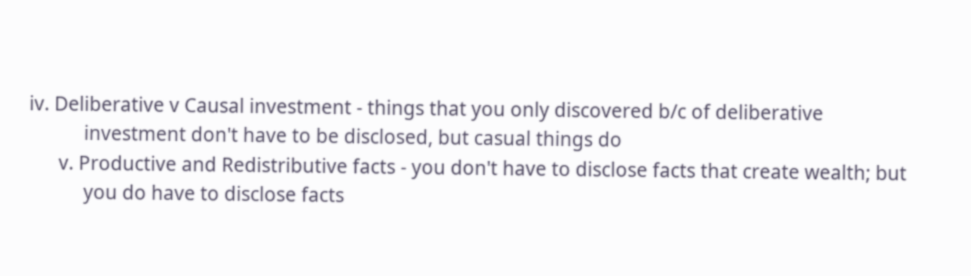iv. Deliberative v Causal investment - things that you only discovered b/c of deliberative
           investment don't have to be disclosed, but casual things do
      v. Productive and Redistributive facts - you don't have to disclose facts that create wealth; but
           you do have to disclose facts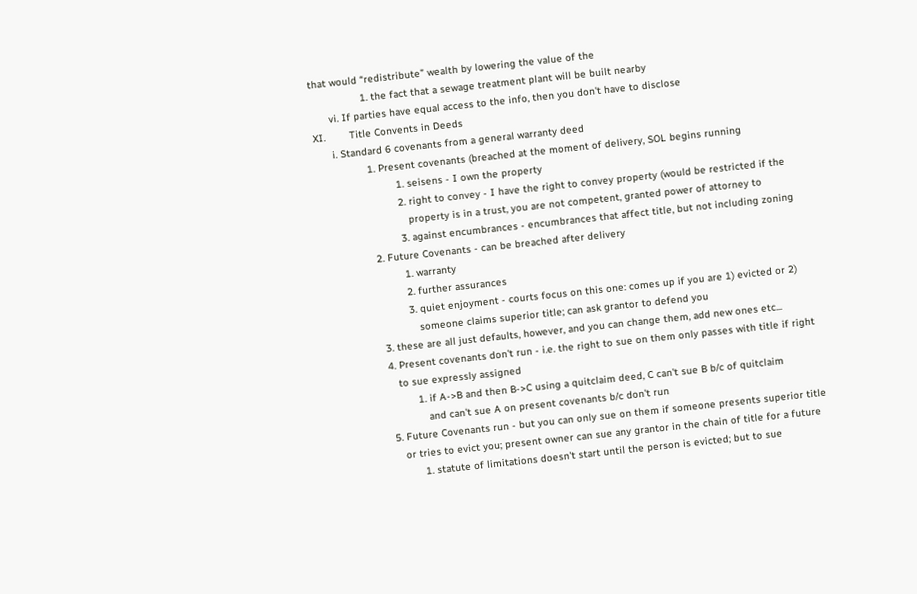that would “redistribute” wealth by lowering the value of the
                 1. the fact that a sewage treatment plant will be built nearby
      vi. If parties have equal access to the info, then you don't have to disclose
XI.        Title Convents in Deeds
      i. Standard 6 covenants from a general warranty deed
                 1. Present covenants (breached at the moment of delivery, SOL begins running
                          1. seisens - I own the property
                          2. right to convey - I have the right to convey property (would be restricted if the
                             property is in a trust, you are not competent, granted power of attorney to
                          3. against encumbrances - encumbrances that affect title, but not including zoning
                 2. Future Covenants - can be breached after delivery
                          1. warranty
                          2. further assurances
                          3. quiet enjoyment - courts focus on this one: comes up if you are 1) evicted or 2)
                             someone claims superior title; can ask grantor to defend you
                 3. these are all just defaults, however, and you can change them, add new ones etc...
                 4. Present covenants don't run - i.e. the right to sue on them only passes with title if right
                    to sue expressly assigned
                          1. if A->B and then B->C using a quitclaim deed, C can't sue B b/c of quitclaim
                             and can't sue A on present covenants b/c don't run
                 5. Future Covenants run - but you can only sue on them if someone presents superior title
                    or tries to evict you; present owner can sue any grantor in the chain of title for a future
                          1. statute of limitations doesn't start until the person is evicted; but to sue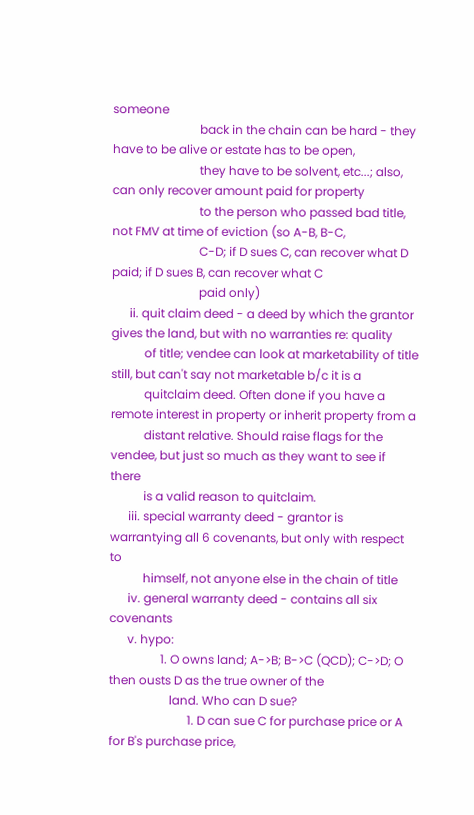someone
                             back in the chain can be hard - they have to be alive or estate has to be open,
                             they have to be solvent, etc...; also, can only recover amount paid for property
                             to the person who passed bad title, not FMV at time of eviction (so A-B, B-C,
                             C-D; if D sues C, can recover what D paid; if D sues B, can recover what C
                             paid only)
      ii. quit claim deed - a deed by which the grantor gives the land, but with no warranties re: quality
           of title; vendee can look at marketability of title still, but can't say not marketable b/c it is a
           quitclaim deed. Often done if you have a remote interest in property or inherit property from a
           distant relative. Should raise flags for the vendee, but just so much as they want to see if there
           is a valid reason to quitclaim.
      iii. special warranty deed - grantor is warrantying all 6 covenants, but only with respect to
           himself, not anyone else in the chain of title
      iv. general warranty deed - contains all six covenants
      v. hypo:
                 1. O owns land; A->B; B->C (QCD); C->D; O then ousts D as the true owner of the
                    land. Who can D sue?
                          1. D can sue C for purchase price or A for B's purchase price,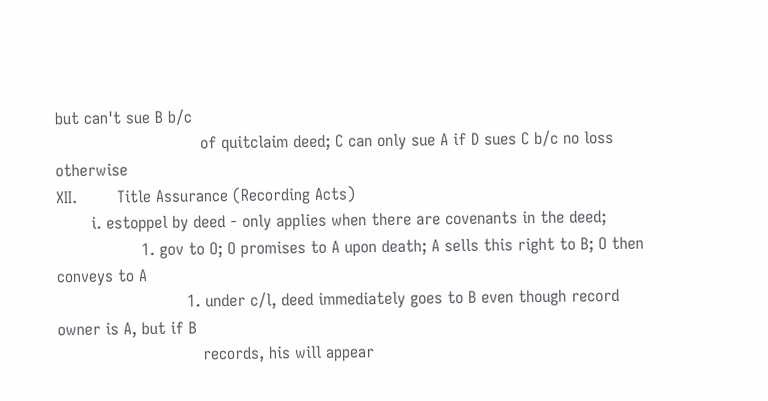but can't sue B b/c
                             of quitclaim deed; C can only sue A if D sues C b/c no loss otherwise
XII.        Title Assurance (Recording Acts)
       i. estoppel by deed - only applies when there are covenants in the deed;
                 1. gov to O; O promises to A upon death; A sells this right to B; O then conveys to A
                          1. under c/l, deed immediately goes to B even though record owner is A, but if B
                             records, his will appear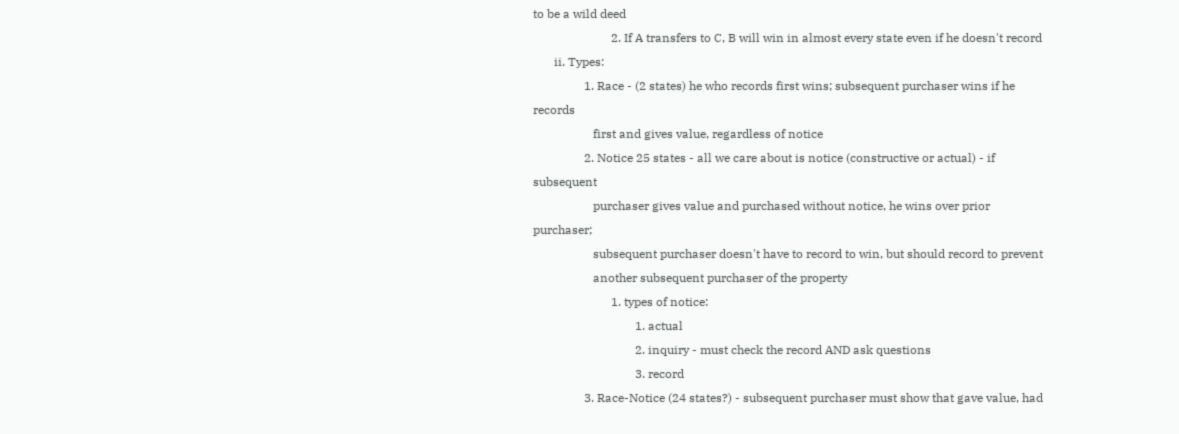to be a wild deed
                          2. If A transfers to C, B will win in almost every state even if he doesn't record
       ii. Types:
                 1. Race - (2 states) he who records first wins; subsequent purchaser wins if he records
                    first and gives value, regardless of notice
                 2. Notice 25 states - all we care about is notice (constructive or actual) - if subsequent
                    purchaser gives value and purchased without notice, he wins over prior purchaser;
                    subsequent purchaser doesn't have to record to win, but should record to prevent
                    another subsequent purchaser of the property
                          1. types of notice:
                                  1. actual
                                  2. inquiry - must check the record AND ask questions
                                  3. record
                 3. Race-Notice (24 states?) - subsequent purchaser must show that gave value, had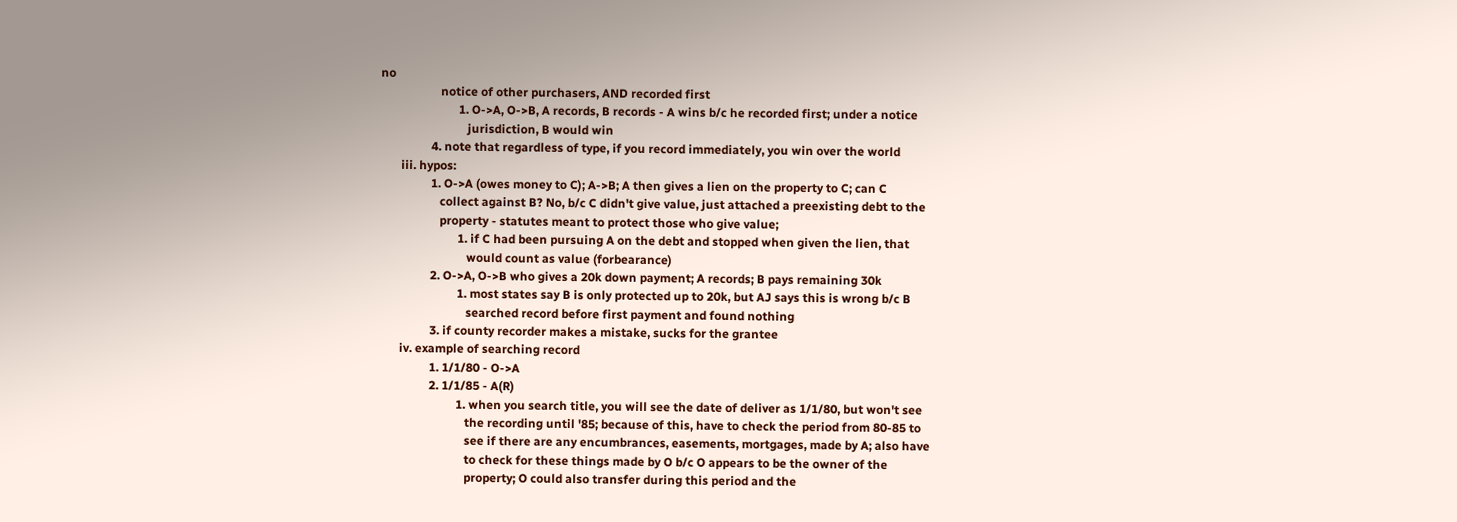no
                    notice of other purchasers, AND recorded first
                          1. O->A, O->B, A records, B records - A wins b/c he recorded first; under a notice
                             jurisdiction, B would win
                 4. note that regardless of type, if you record immediately, you win over the world
       iii. hypos:
                 1. O->A (owes money to C); A->B; A then gives a lien on the property to C; can C
                    collect against B? No, b/c C didn't give value, just attached a preexisting debt to the
                    property - statutes meant to protect those who give value;
                          1. if C had been pursuing A on the debt and stopped when given the lien, that
                             would count as value (forbearance)
                 2. O->A, O->B who gives a 20k down payment; A records; B pays remaining 30k
                          1. most states say B is only protected up to 20k, but AJ says this is wrong b/c B
                             searched record before first payment and found nothing
                 3. if county recorder makes a mistake, sucks for the grantee
       iv. example of searching record
                 1. 1/1/80 - O->A
                 2. 1/1/85 - A(R)
                          1. when you search title, you will see the date of deliver as 1/1/80, but won't see
                             the recording until '85; because of this, have to check the period from 80-85 to
                             see if there are any encumbrances, easements, mortgages, made by A; also have
                             to check for these things made by O b/c O appears to be the owner of the
                             property; O could also transfer during this period and the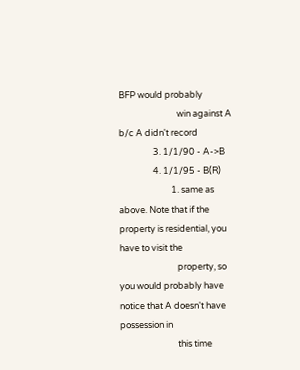BFP would probably
                             win against A b/c A didn't record
                 3. 1/1/90 - A->B
                 4. 1/1/95 - B(R)
                          1. same as above. Note that if the property is residential, you have to visit the
                             property, so you would probably have notice that A doesn't have possession in
                             this time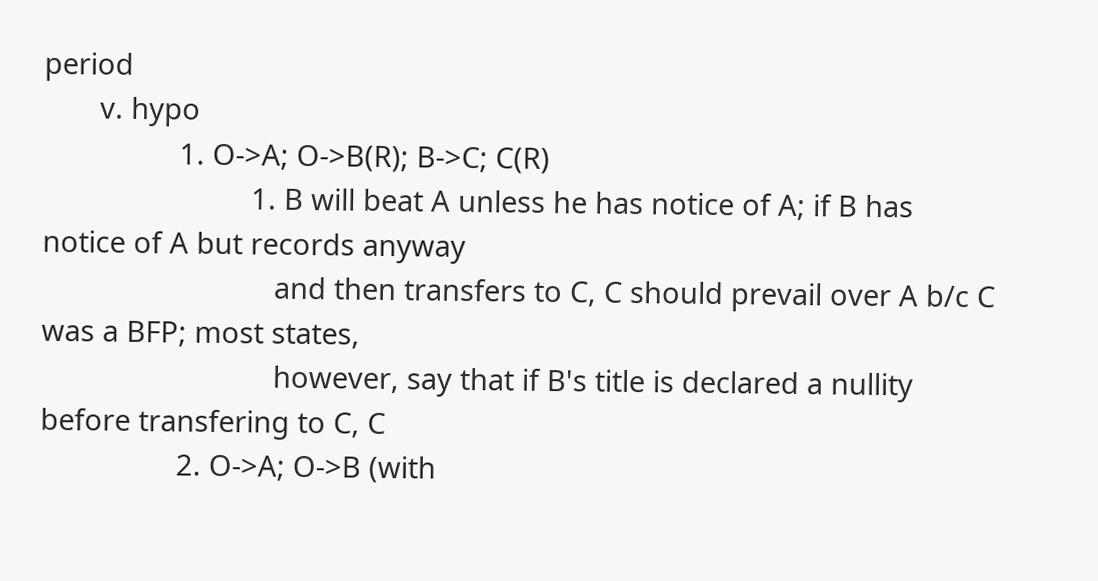period
       v. hypo
                 1. O->A; O->B(R); B->C; C(R)
                          1. B will beat A unless he has notice of A; if B has notice of A but records anyway
                             and then transfers to C, C should prevail over A b/c C was a BFP; most states,
                             however, say that if B's title is declared a nullity before transfering to C, C
                 2. O->A; O->B (with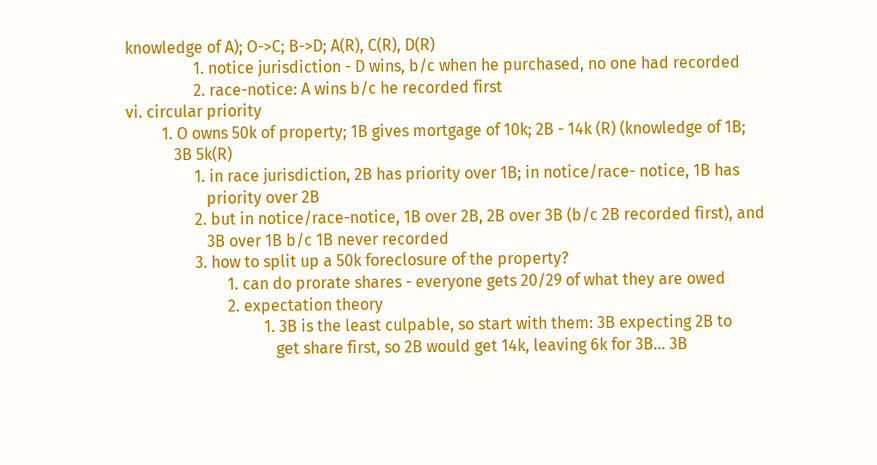knowledge of A); O->C; B->D; A(R), C(R), D(R)
                 1. notice jurisdiction - D wins, b/c when he purchased, no one had recorded
                 2. race-notice: A wins b/c he recorded first
vi. circular priority
         1. O owns 50k of property; 1B gives mortgage of 10k; 2B - 14k (R) (knowledge of 1B;
            3B 5k(R)
                 1. in race jurisdiction, 2B has priority over 1B; in notice/race- notice, 1B has
                    priority over 2B
                 2. but in notice/race-notice, 1B over 2B, 2B over 3B (b/c 2B recorded first), and
                    3B over 1B b/c 1B never recorded
                 3. how to split up a 50k foreclosure of the property?
                         1. can do prorate shares - everyone gets 20/29 of what they are owed
                         2. expectation theory
                                  1. 3B is the least culpable, so start with them: 3B expecting 2B to
                                     get share first, so 2B would get 14k, leaving 6k for 3B... 3B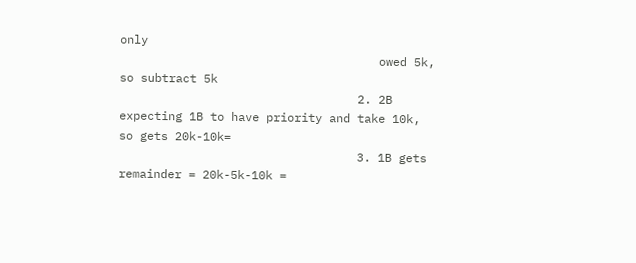only
                                     owed 5k, so subtract 5k
                                  2. 2B expecting 1B to have priority and take 10k, so gets 20k-10k=
                                  3. 1B gets remainder = 20k-5k-10k =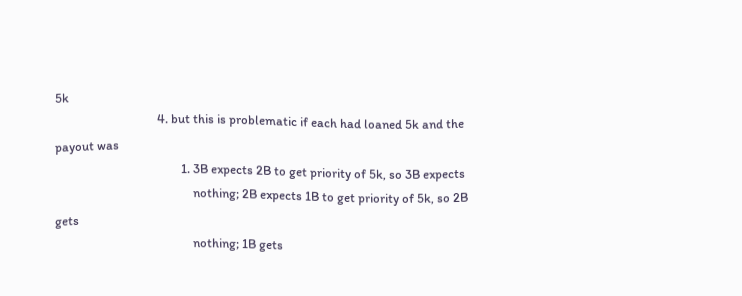5k
                                  4. but this is problematic if each had loaned 5k and the payout was
                                          1. 3B expects 2B to get priority of 5k, so 3B expects
                                              nothing; 2B expects 1B to get priority of 5k, so 2B gets
                                              nothing; 1B gets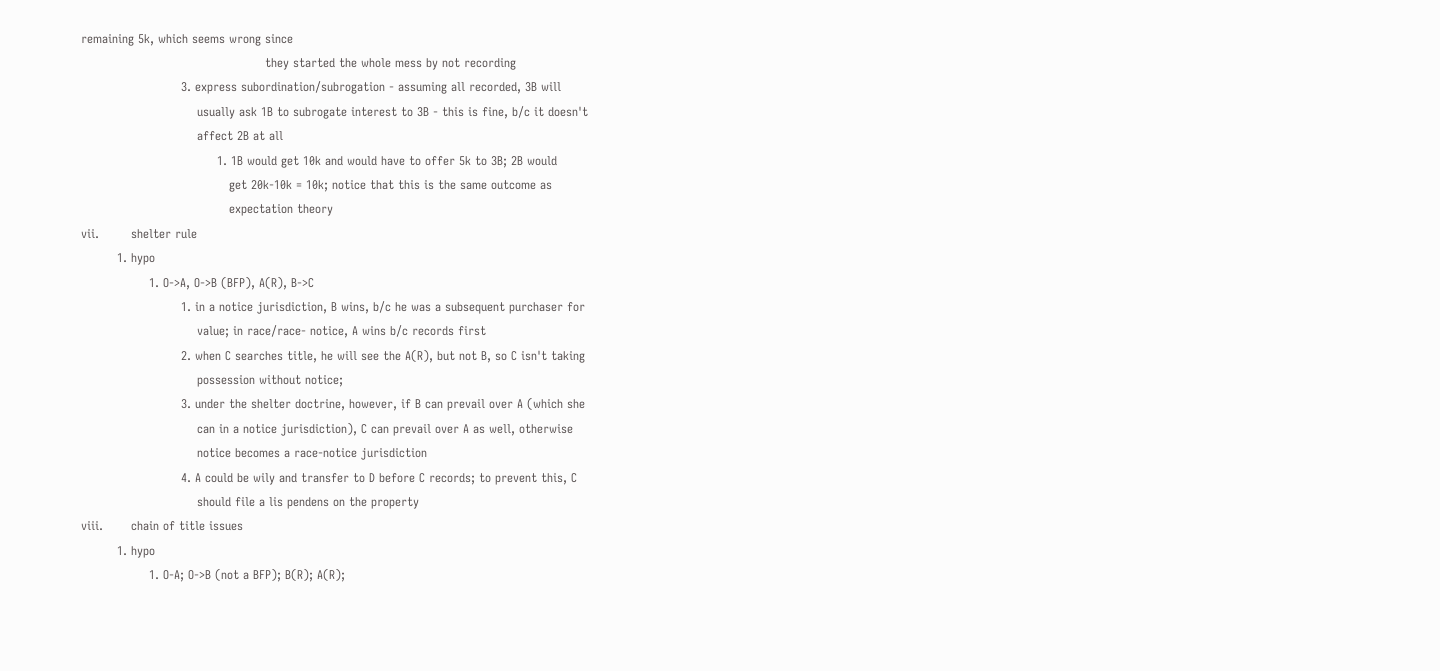remaining 5k, which seems wrong since
                                              they started the whole mess by not recording
                         3. express subordination/subrogation - assuming all recorded, 3B will
                             usually ask 1B to subrogate interest to 3B - this is fine, b/c it doesn't
                             affect 2B at all
                                  1. 1B would get 10k and would have to offer 5k to 3B; 2B would
                                     get 20k-10k = 10k; notice that this is the same outcome as
                                     expectation theory
vii.        shelter rule
         1. hypo
                 1. O->A, O->B (BFP), A(R), B->C
                         1. in a notice jurisdiction, B wins, b/c he was a subsequent purchaser for
                             value; in race/race- notice, A wins b/c records first
                         2. when C searches title, he will see the A(R), but not B, so C isn't taking
                             possession without notice;
                         3. under the shelter doctrine, however, if B can prevail over A (which she
                             can in a notice jurisdiction), C can prevail over A as well, otherwise
                             notice becomes a race-notice jurisdiction
                         4. A could be wily and transfer to D before C records; to prevent this, C
                             should file a lis pendens on the property
viii.       chain of title issues
         1. hypo
                 1. O-A; O->B (not a BFP); B(R); A(R);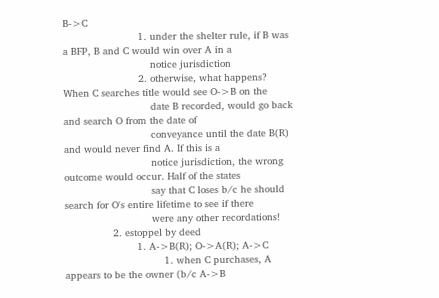B->C
                         1. under the shelter rule, if B was a BFP, B and C would win over A in a
                             notice jurisdiction
                         2. otherwise, what happens? When C searches title would see O->B on the
                             date B recorded, would go back and search O from the date of
                             conveyance until the date B(R) and would never find A. If this is a
                             notice jurisdiction, the wrong outcome would occur. Half of the states
                             say that C loses b/c he should search for O's entire lifetime to see if there
                             were any other recordations!
                2. estoppel by deed
                        1. A->B(R); O->A(R); A->C
                                 1. when C purchases, A appears to be the owner (b/c A->B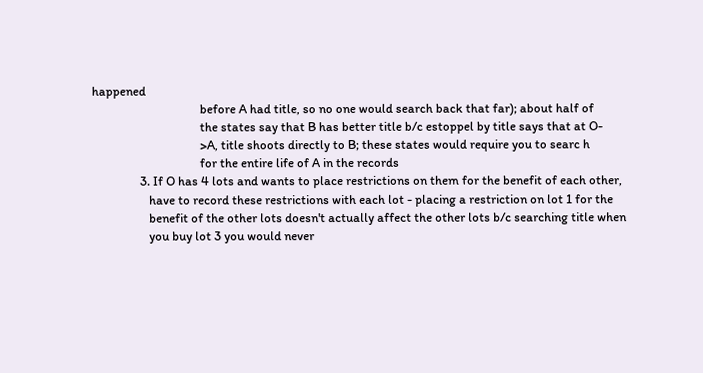happened
                                    before A had title, so no one would search back that far); about half of
                                    the states say that B has better title b/c estoppel by title says that at O-
                                    >A, title shoots directly to B; these states would require you to searc h
                                    for the entire life of A in the records
                3. If O has 4 lots and wants to place restrictions on them for the benefit of each other,
                   have to record these restrictions with each lot - placing a restriction on lot 1 for the
                   benefit of the other lots doesn't actually affect the other lots b/c searching title when
                   you buy lot 3 you would never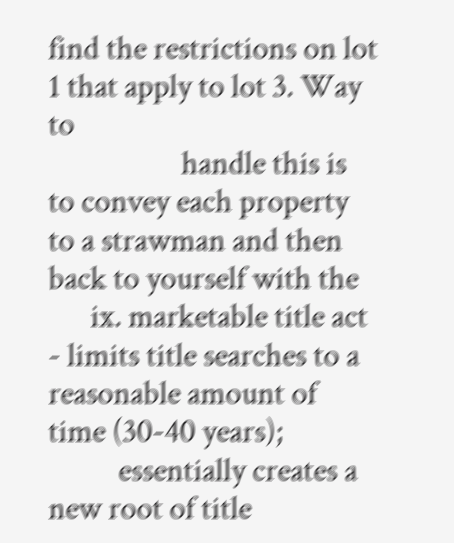find the restrictions on lot 1 that apply to lot 3. Way to
                   handle this is to convey each property to a strawman and then back to yourself with the
      ix. marketable title act - limits title searches to a reasonable amount of time (30-40 years);
          essentially creates a new root of title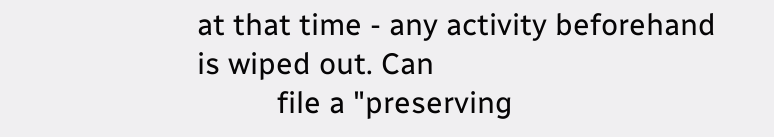at that time - any activity beforehand is wiped out. Can
          file a "preserving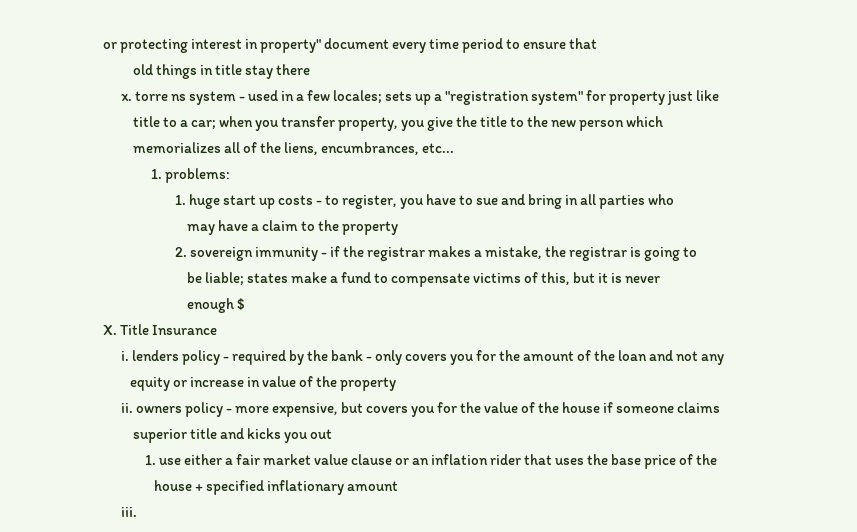or protecting interest in property" document every time period to ensure that
          old things in title stay there
      x. torre ns system - used in a few locales; sets up a "registration system" for property just like
          title to a car; when you transfer property, you give the title to the new person which
          memorializes all of the liens, encumbrances, etc...
                1. problems:
                        1. huge start up costs - to register, you have to sue and bring in all parties who
                            may have a claim to the property
                        2. sovereign immunity - if the registrar makes a mistake, the registrar is going to
                            be liable; states make a fund to compensate victims of this, but it is never
                            enough $
X. Title Insurance
      i. lenders policy - required by the bank - only covers you for the amount of the loan and not any
         equity or increase in value of the property
      ii. owners policy - more expensive, but covers you for the value of the house if someone claims
          superior title and kicks you out
              1. use either a fair market value clause or an inflation rider that uses the base price of the
                 house + specified inflationary amount
      iii.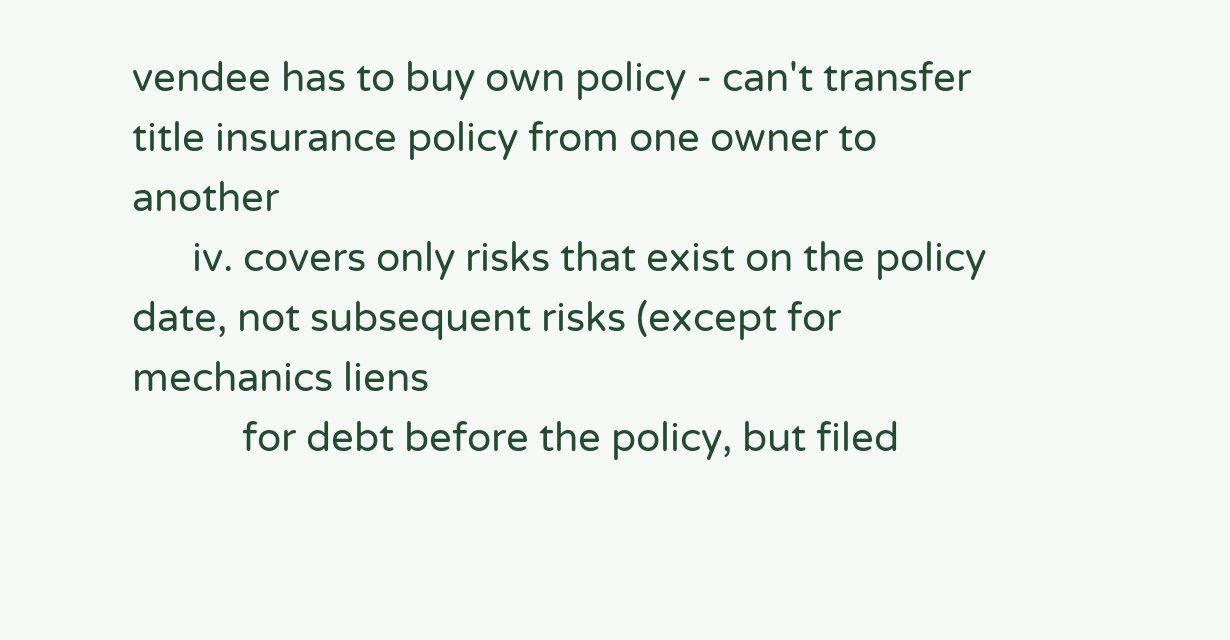vendee has to buy own policy - can't transfer title insurance policy from one owner to another
      iv. covers only risks that exist on the policy date, not subsequent risks (except for mechanics liens
           for debt before the policy, but filed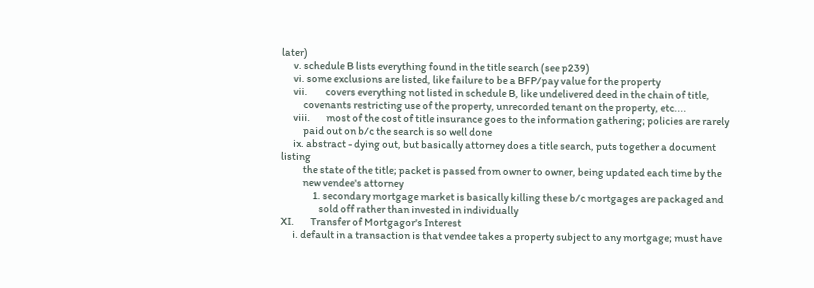later)
      v. schedule B lists everything found in the title search (see p239)
      vi. some exclusions are listed, like failure to be a BFP/pay value for the property
      vii.         covers everything not listed in schedule B, like undelivered deed in the chain of title,
           covenants restricting use of the property, unrecorded tenant on the property, etc....
      viii.        most of the cost of title insurance goes to the information gathering; policies are rarely
           paid out on b/c the search is so well done
      ix. abstract - dying out, but basically attorney does a title search, puts together a document listing
           the state of the title; packet is passed from owner to owner, being updated each time by the
           new vendee's attorney
                1. secondary mortgage market is basically killing these b/c mortgages are packaged and
                   sold off rather than invested in individually
XI.        Transfer of Mortgagor's Interest
      i. default in a transaction is that vendee takes a property subject to any mortgage; must have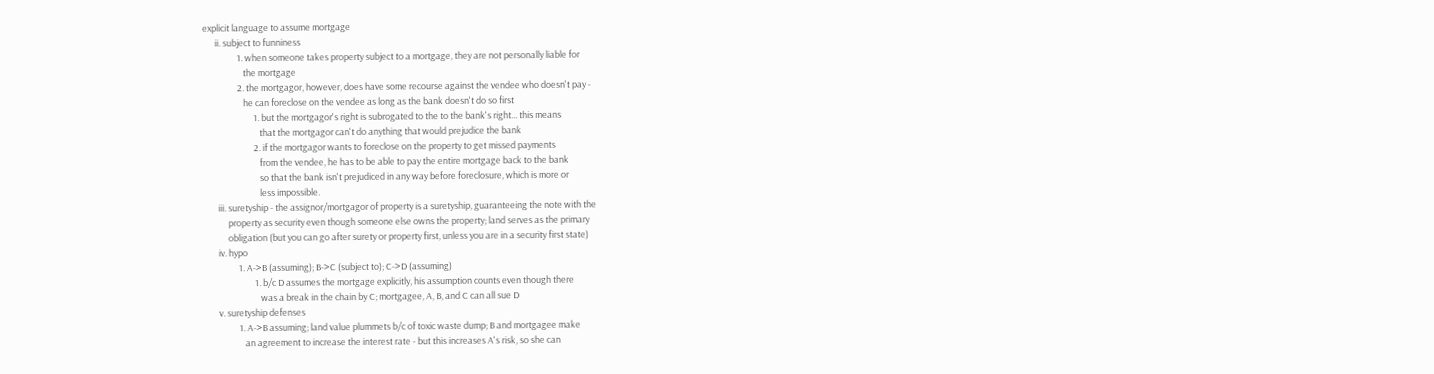explicit language to assume mortgage
      ii. subject to funniness
                 1. when someone takes property subject to a mortgage, they are not personally liable for
                    the mortgage
                 2. the mortgagor, however, does have some recourse against the vendee who doesn't pay -
                    he can foreclose on the vendee as long as the bank doesn't do so first
                         1. but the mortgagor's right is subrogated to the to the bank's right... this means
                            that the mortgagor can't do anything that would prejudice the bank
                         2. if the mortgagor wants to foreclose on the property to get missed payments
                            from the vendee, he has to be able to pay the entire mortgage back to the bank
                            so that the bank isn't prejudiced in any way before foreclosure, which is more or
                            less impossible.
       iii. suretyship - the assignor/mortgagor of property is a suretyship, guaranteeing the note with the
            property as security even though someone else owns the property; land serves as the primary
            obligation (but you can go after surety or property first, unless you are in a security first state)
       iv. hypo
                 1. A->B (assuming); B->C (subject to); C->D (assuming)
                         1. b/c D assumes the mortgage explicitly, his assumption counts even though there
                            was a break in the chain by C; mortgagee, A, B, and C can all sue D
       v. suretyship defenses
                 1. A->B assuming; land value plummets b/c of toxic waste dump; B and mortgagee make
                    an agreement to increase the interest rate - but this increases A's risk, so she can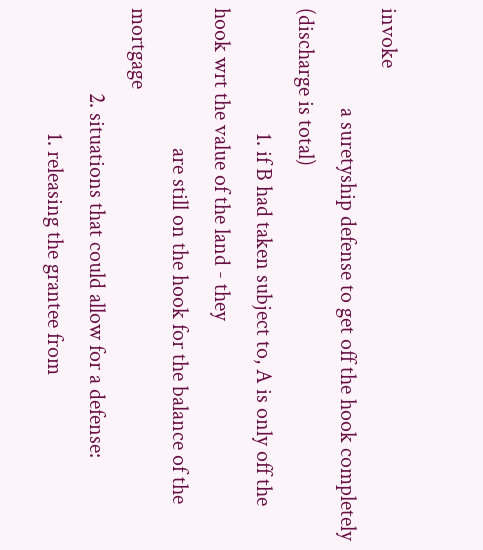invoke
                    a suretyship defense to get off the hook completely (discharge is total)
                         1. if B had taken subject to, A is only off the hook wrt the value of the land - they
                            are still on the hook for the balance of the mortgage
                 2. situations that could allow for a defense:
                         1. releasing the grantee from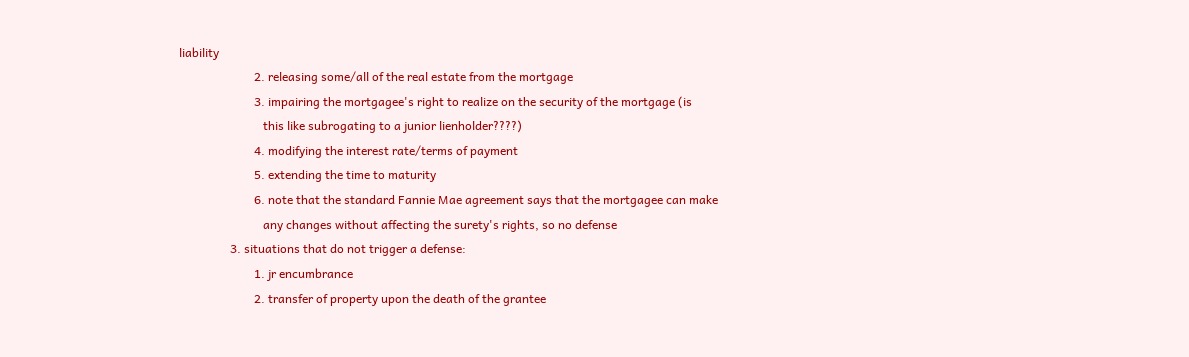liability
                         2. releasing some/all of the real estate from the mortgage
                         3. impairing the mortgagee's right to realize on the security of the mortgage (is
                            this like subrogating to a junior lienholder????)
                         4. modifying the interest rate/terms of payment
                         5. extending the time to maturity
                         6. note that the standard Fannie Mae agreement says that the mortgagee can make
                            any changes without affecting the surety's rights, so no defense
                 3. situations that do not trigger a defense:
                         1. jr encumbrance
                         2. transfer of property upon the death of the grantee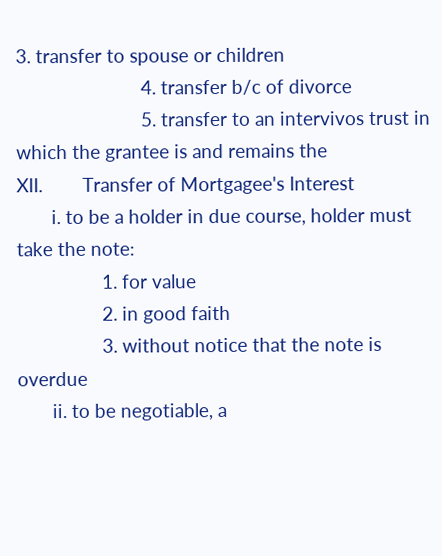3. transfer to spouse or children
                         4. transfer b/c of divorce
                         5. transfer to an intervivos trust in which the grantee is and remains the
XII.        Transfer of Mortgagee's Interest
       i. to be a holder in due course, holder must take the note:
                 1. for value
                 2. in good faith
                 3. without notice that the note is overdue
       ii. to be negotiable, a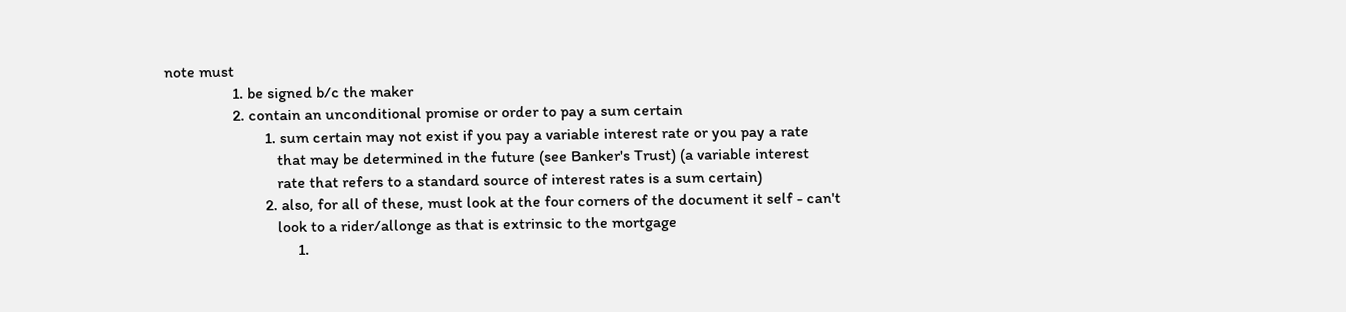note must
                 1. be signed b/c the maker
                 2. contain an unconditional promise or order to pay a sum certain
                         1. sum certain may not exist if you pay a variable interest rate or you pay a rate
                            that may be determined in the future (see Banker's Trust) (a variable interest
                            rate that refers to a standard source of interest rates is a sum certain)
                         2. also, for all of these, must look at the four corners of the document it self - can't
                            look to a rider/allonge as that is extrinsic to the mortgage
                                 1.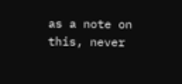as a note on this, never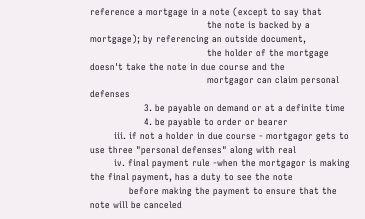reference a mortgage in a note (except to say that
                                       the note is backed by a mortgage); by referencing an outside document,
                                       the holder of the mortgage doesn't take the note in due course and the
                                       mortgagor can claim personal defenses
                  3. be payable on demand or at a definite time
                  4. be payable to order or bearer
        iii. if not a holder in due course - mortgagor gets to use three "personal defenses" along with real
        iv. final payment rule -when the mortgagor is making the final payment, has a duty to see the note
             before making the payment to ensure that the note will be canceled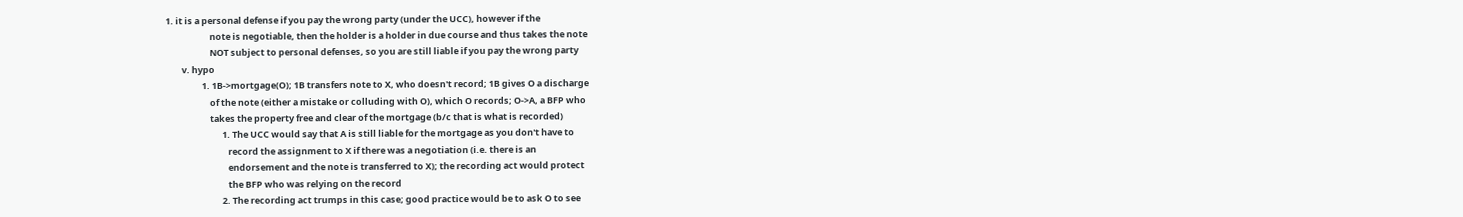1. it is a personal defense if you pay the wrong party (under the UCC), however if the
                      note is negotiable, then the holder is a holder in due course and thus takes the note
                      NOT subject to personal defenses, so you are still liable if you pay the wrong party
        v. hypo
                  1. 1B->mortgage(O); 1B transfers note to X, who doesn't record; 1B gives O a discharge
                      of the note (either a mistake or colluding with O), which O records; O->A, a BFP who
                      takes the property free and clear of the mortgage (b/c that is what is recorded)
                            1. The UCC would say that A is still liable for the mortgage as you don't have to
                               record the assignment to X if there was a negotiation (i.e. there is an
                               endorsement and the note is transferred to X); the recording act would protect
                               the BFP who was relying on the record
                            2. The recording act trumps in this case; good practice would be to ask O to see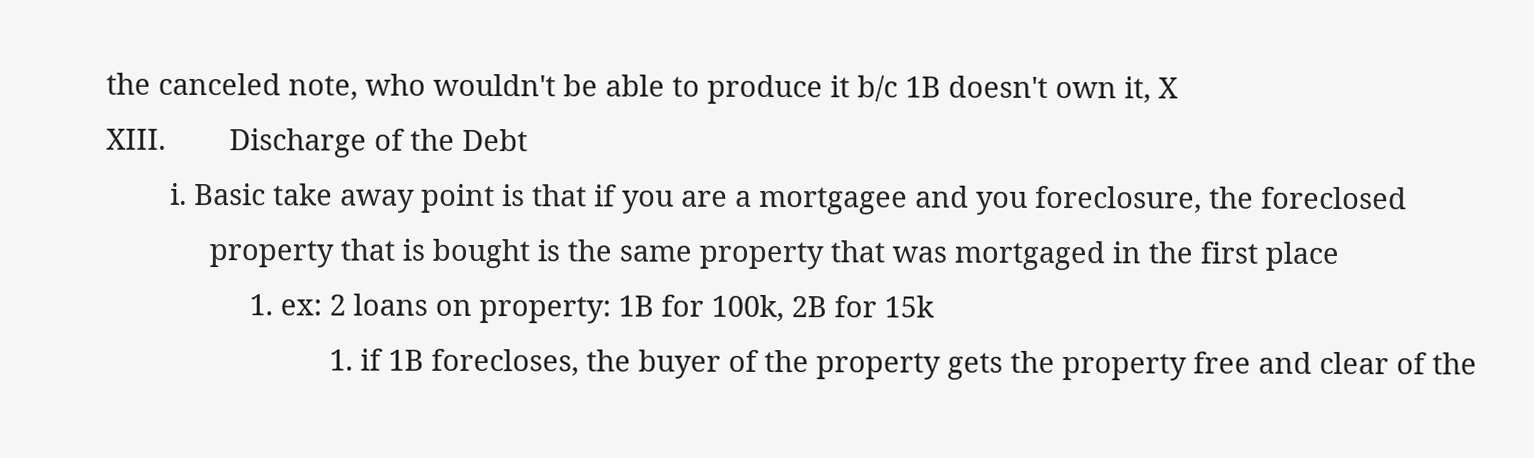the canceled note, who wouldn't be able to produce it b/c 1B doesn't own it, X
XIII.        Discharge of the Debt
        i. Basic take away point is that if you are a mortgagee and you foreclosure, the foreclosed
             property that is bought is the same property that was mortgaged in the first place
                  1. ex: 2 loans on property: 1B for 100k, 2B for 15k
                            1. if 1B forecloses, the buyer of the property gets the property free and clear of the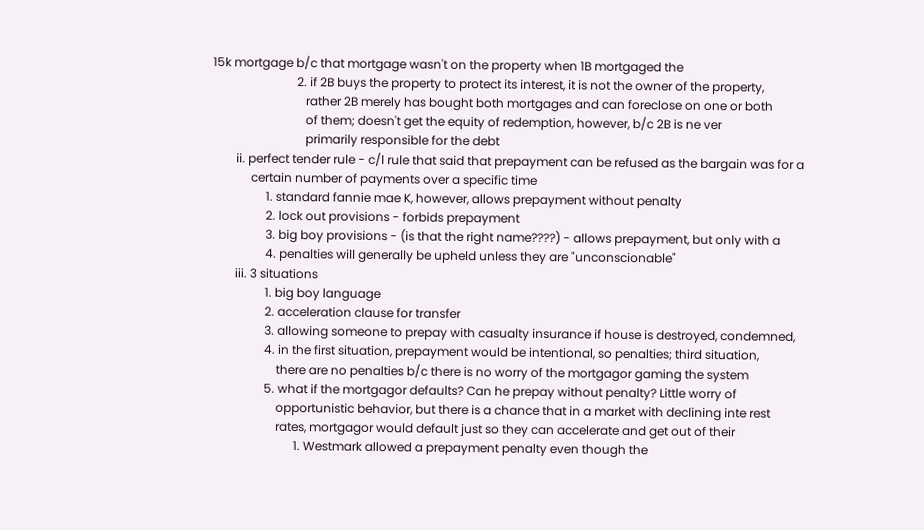15k mortgage b/c that mortgage wasn't on the property when 1B mortgaged the
                            2. if 2B buys the property to protect its interest, it is not the owner of the property,
                               rather 2B merely has bought both mortgages and can foreclose on one or both
                               of them; doesn't get the equity of redemption, however, b/c 2B is ne ver
                               primarily responsible for the debt
        ii. perfect tender rule - c/l rule that said that prepayment can be refused as the bargain was for a
             certain number of payments over a specific time
                  1. standard fannie mae K, however, allows prepayment without penalty
                  2. lock out provisions - forbids prepayment
                  3. big boy provisions - (is that the right name????) - allows prepayment, but only with a
                  4. penalties will generally be upheld unless they are "unconscionable"
        iii. 3 situations
                  1. big boy language
                  2. acceleration clause for transfer
                  3. allowing someone to prepay with casualty insurance if house is destroyed, condemned,
                  4. in the first situation, prepayment would be intentional, so penalties; third situation,
                      there are no penalties b/c there is no worry of the mortgagor gaming the system
                  5. what if the mortgagor defaults? Can he prepay without penalty? Little worry of
                      opportunistic behavior, but there is a chance that in a market with declining inte rest
                      rates, mortgagor would default just so they can accelerate and get out of their
                            1. Westmark allowed a prepayment penalty even though the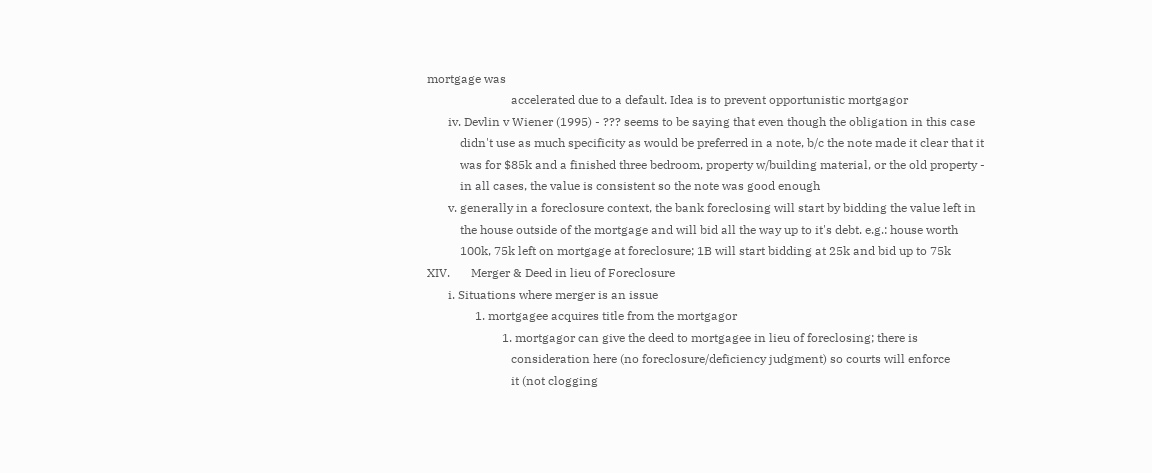mortgage was
                            accelerated due to a default. Idea is to prevent opportunistic mortgagor
       iv. Devlin v Wiener (1995) - ??? seems to be saying that even though the obligation in this case
           didn't use as much specificity as would be preferred in a note, b/c the note made it clear that it
           was for $85k and a finished three bedroom, property w/building material, or the old property -
           in all cases, the value is consistent so the note was good enough
       v. generally in a foreclosure context, the bank foreclosing will start by bidding the value left in
           the house outside of the mortgage and will bid all the way up to it's debt. e.g.: house worth
           100k, 75k left on mortgage at foreclosure; 1B will start bidding at 25k and bid up to 75k
XIV.       Merger & Deed in lieu of Foreclosure
       i. Situations where merger is an issue
                1. mortgagee acquires title from the mortgagor
                         1. mortgagor can give the deed to mortgagee in lieu of foreclosing; there is
                            consideration here (no foreclosure/deficiency judgment) so courts will enforce
                            it (not clogging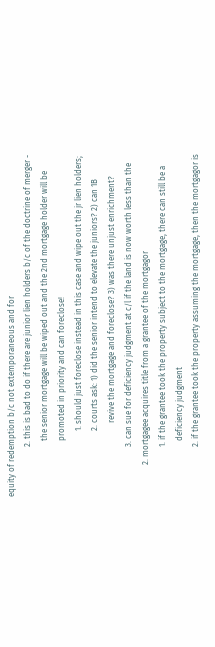equity of redemption b/c not extemporaneous and for
                         2. this is bad to do if there are junior lien holders b/c of the doctrine of merger -
                            the senior mortgage will be wiped out and the 2nd mortgage holder will be
                            promoted in priority and can foreclose!
                                 1. should just foreclose instead in this case and wipe out the jr lien holders;
                                 2. courts ask: 1) did the senior intend to elevate the juniors? 2) can 1B
                                     revive the mortgage and foreclose? 3) was there unjust enrichment?
                         3. can sue for deficiency judgment at c/l if the land is now worth less than the
                2. mortgagee acquires title from a grantee of the mortgagor
                         1. if the grantee took the property subject to the mortgage, there can still be a
                            deficiency judgment
                         2. if the grantee took the property assuming the mortgage, then the mortgagor is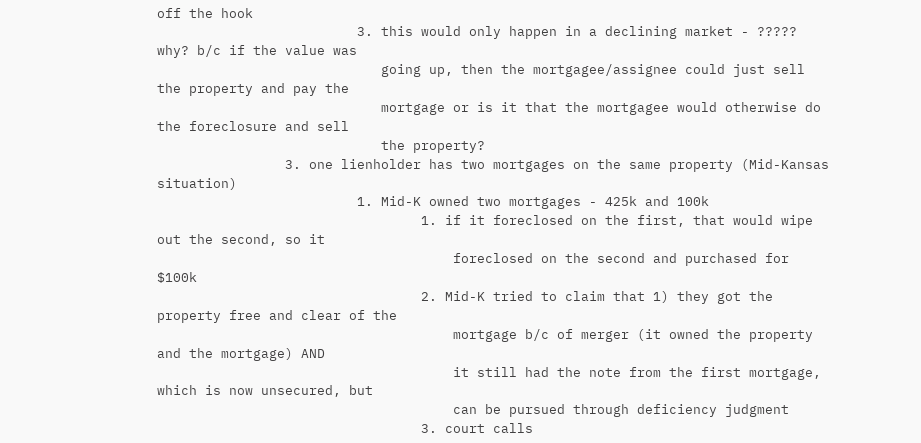off the hook
                         3. this would only happen in a declining market - ????? why? b/c if the value was
                            going up, then the mortgagee/assignee could just sell the property and pay the
                            mortgage or is it that the mortgagee would otherwise do the foreclosure and sell
                            the property?
                3. one lienholder has two mortgages on the same property (Mid-Kansas situation)
                         1. Mid-K owned two mortgages - 425k and 100k
                                 1. if it foreclosed on the first, that would wipe out the second, so it
                                     foreclosed on the second and purchased for $100k
                                 2. Mid-K tried to claim that 1) they got the property free and clear of the
                                     mortgage b/c of merger (it owned the property and the mortgage) AND
                                     it still had the note from the first mortgage, which is now unsecured, but
                                     can be pursued through deficiency judgment
                                 3. court calls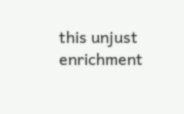this unjust enrichment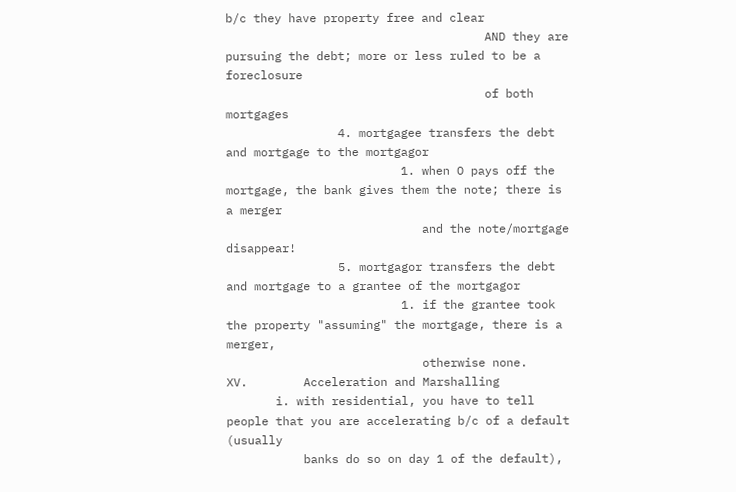b/c they have property free and clear
                                     AND they are pursuing the debt; more or less ruled to be a foreclosure
                                     of both mortgages
                4. mortgagee transfers the debt and mortgage to the mortgagor
                         1. when O pays off the mortgage, the bank gives them the note; there is a merger
                            and the note/mortgage disappear!
                5. mortgagor transfers the debt and mortgage to a grantee of the mortgagor
                         1. if the grantee took the property "assuming" the mortgage, there is a merger,
                            otherwise none.
XV.        Acceleration and Marshalling
       i. with residential, you have to tell people that you are accelerating b/c of a default (usually
           banks do so on day 1 of the default),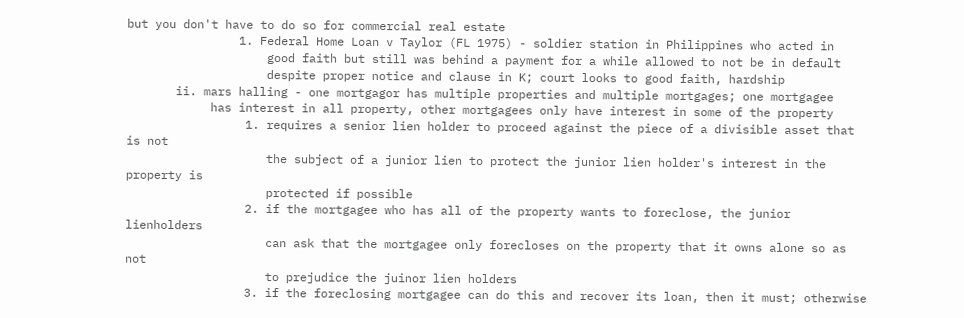but you don't have to do so for commercial real estate
                1. Federal Home Loan v Taylor (FL 1975) - soldier station in Philippines who acted in
                    good faith but still was behind a payment for a while allowed to not be in default
                    despite proper notice and clause in K; court looks to good faith, hardship
       ii. mars halling - one mortgagor has multiple properties and multiple mortgages; one mortgagee
            has interest in all property, other mortgagees only have interest in some of the property
                 1. requires a senior lien holder to proceed against the piece of a divisible asset that is not
                    the subject of a junior lien to protect the junior lien holder's interest in the property is
                    protected if possible
                 2. if the mortgagee who has all of the property wants to foreclose, the junior lienholders
                    can ask that the mortgagee only forecloses on the property that it owns alone so as not
                    to prejudice the juinor lien holders
                 3. if the foreclosing mortgagee can do this and recover its loan, then it must; otherwise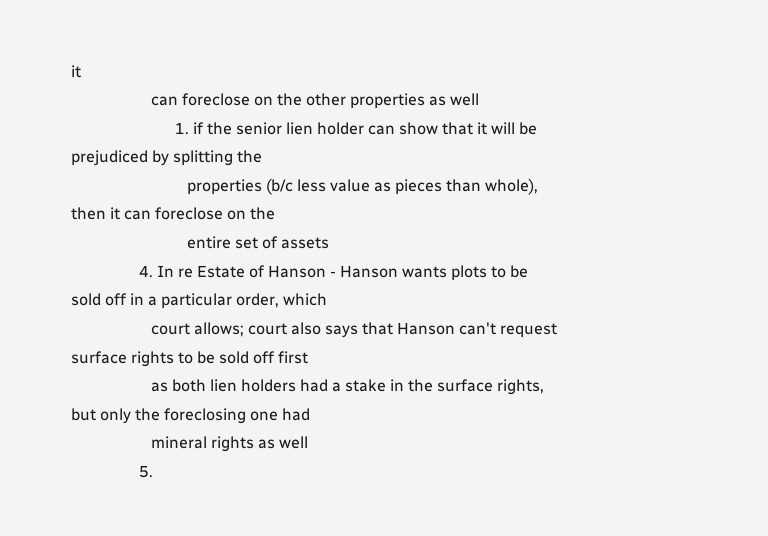it
                    can foreclose on the other properties as well
                          1. if the senior lien holder can show that it will be prejudiced by splitting the
                             properties (b/c less value as pieces than whole), then it can foreclose on the
                             entire set of assets
                 4. In re Estate of Hanson - Hanson wants plots to be sold off in a particular order, which
                    court allows; court also says that Hanson can't request surface rights to be sold off first
                    as both lien holders had a stake in the surface rights, but only the foreclosing one had
                    mineral rights as well
                 5.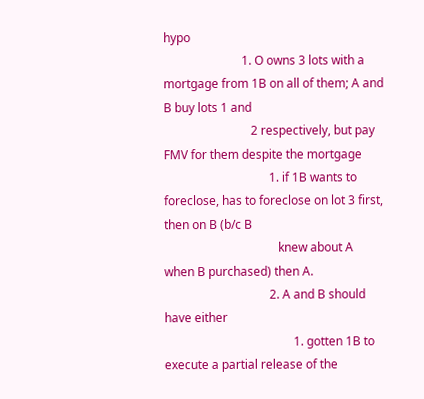hypo
                          1. O owns 3 lots with a mortgage from 1B on all of them; A and B buy lots 1 and
                             2 respectively, but pay FMV for them despite the mortgage
                                   1. if 1B wants to foreclose, has to foreclose on lot 3 first, then on B (b/c B
                                      knew about A when B purchased) then A.
                                   2. A and B should have either
                                           1. gotten 1B to execute a partial release of the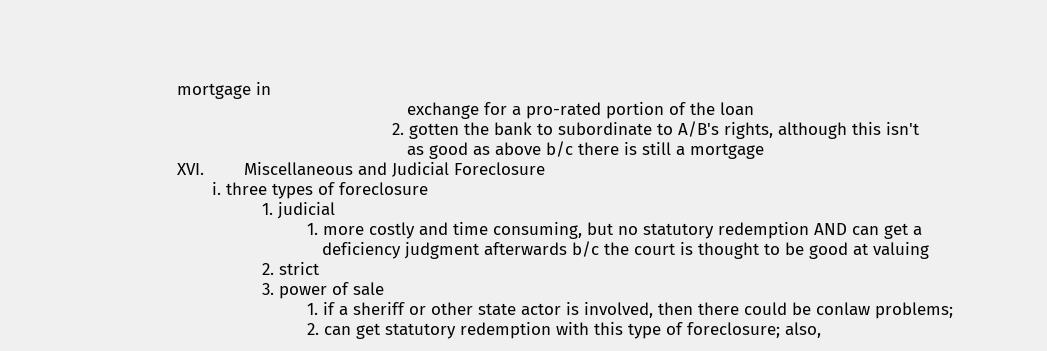mortgage in
                                              exchange for a pro-rated portion of the loan
                                           2. gotten the bank to subordinate to A/B's rights, although this isn't
                                              as good as above b/c there is still a mortgage
XVI.        Miscellaneous and Judicial Foreclosure
       i. three types of foreclosure
                 1. judicial
                          1. more costly and time consuming, but no statutory redemption AND can get a
                             deficiency judgment afterwards b/c the court is thought to be good at valuing
                 2. strict
                 3. power of sale
                          1. if a sheriff or other state actor is involved, then there could be conlaw problems;
                          2. can get statutory redemption with this type of foreclosure; also,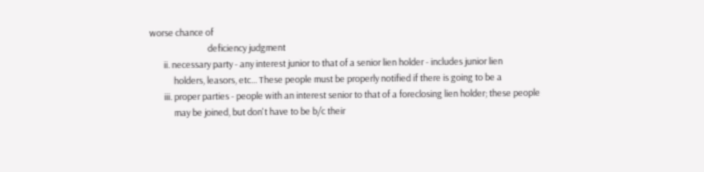worse chance of
                             deficiency judgment
       ii. necessary party - any interest junior to that of a senior lien holder - includes junior lien
            holders, leasors, etc... These people must be properly notified if there is going to be a
       iii. proper parties - people with an interest senior to that of a foreclosing lien holder; these people
            may be joined, but don't have to be b/c their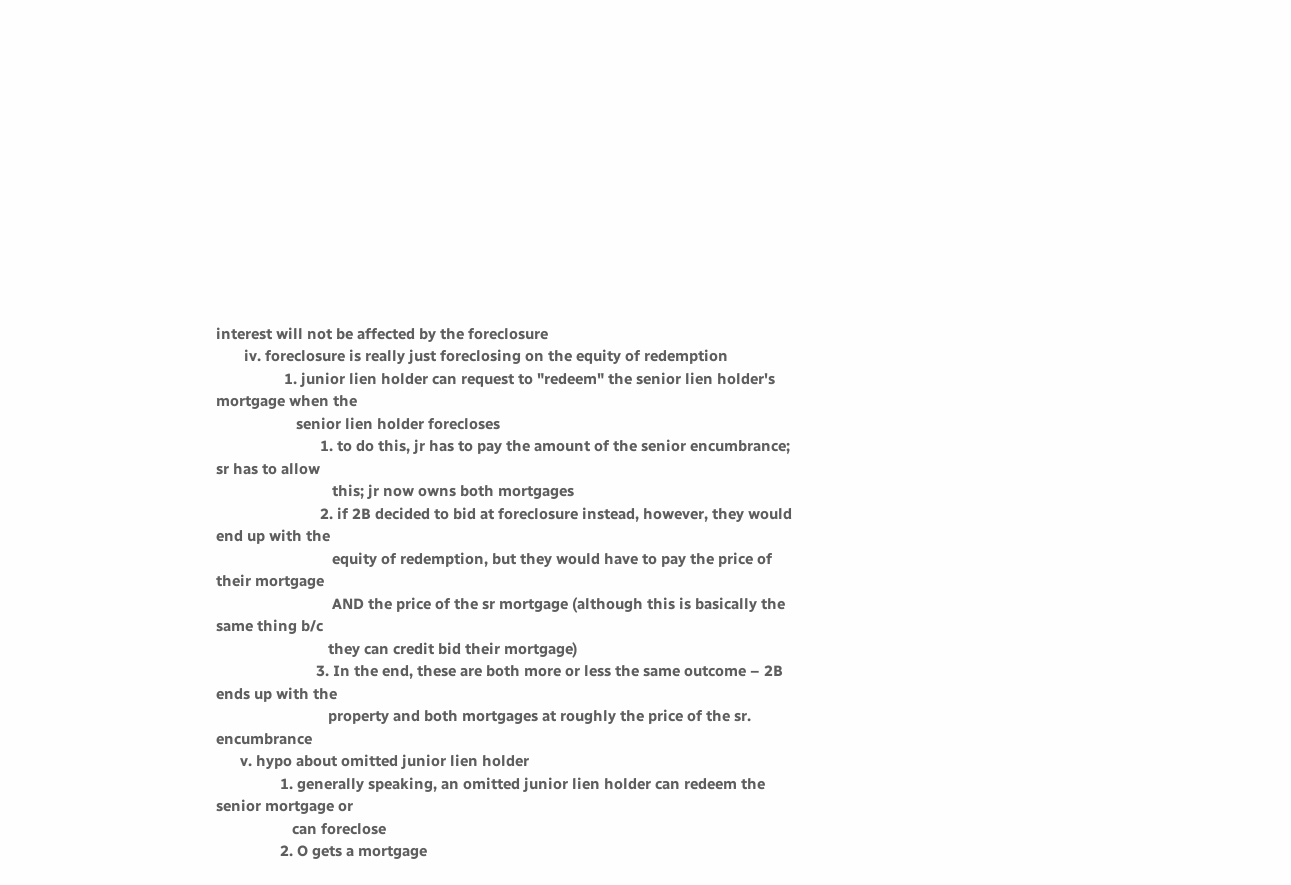interest will not be affected by the foreclosure
       iv. foreclosure is really just foreclosing on the equity of redemption
                 1. junior lien holder can request to "redeem" the senior lien holder's mortgage when the
                    senior lien holder forecloses
                          1. to do this, jr has to pay the amount of the senior encumbrance; sr has to allow
                             this; jr now owns both mortgages
                          2. if 2B decided to bid at foreclosure instead, however, they would end up with the
                             equity of redemption, but they would have to pay the price of their mortgage
                             AND the price of the sr mortgage (although this is basically the same thing b/c
                            they can credit bid their mortgage)
                         3. In the end, these are both more or less the same outcome – 2B ends up with the
                            property and both mortgages at roughly the price of the sr. encumbrance
      v. hypo about omitted junior lien holder
                1. generally speaking, an omitted junior lien holder can redeem the senior mortgage or
                   can foreclose
                2. O gets a mortgage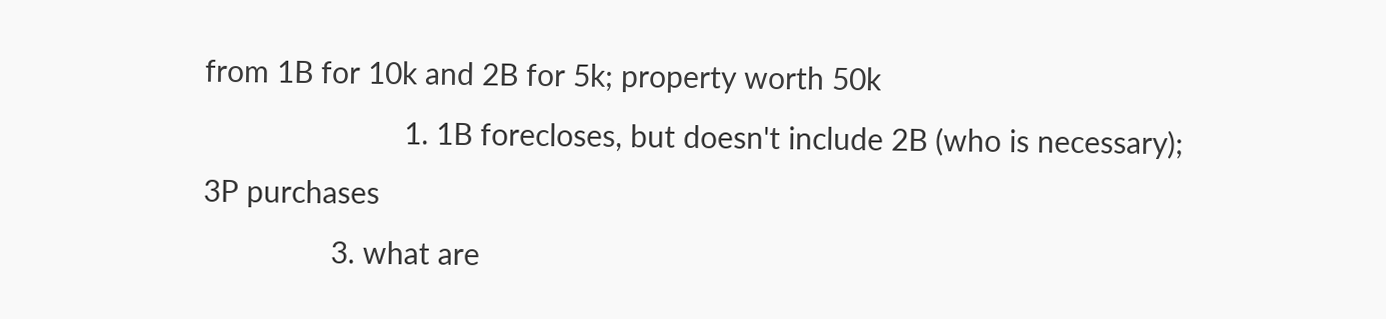from 1B for 10k and 2B for 5k; property worth 50k
                         1. 1B forecloses, but doesn't include 2B (who is necessary); 3P purchases
                3. what are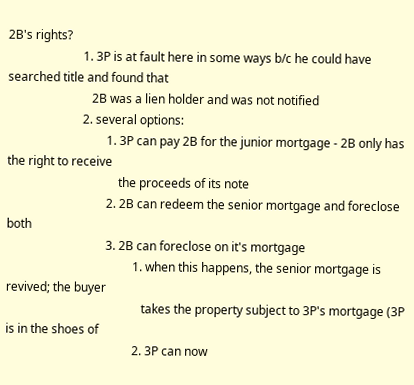2B's rights?
                         1. 3P is at fault here in some ways b/c he could have searched title and found that
                            2B was a lien holder and was not notified
                         2. several options:
                                 1. 3P can pay 2B for the junior mortgage - 2B only has the right to receive
                                     the proceeds of its note
                                 2. 2B can redeem the senior mortgage and foreclose both
                                 3. 2B can foreclose on it's mortgage
                                          1. when this happens, the senior mortgage is revived; the buyer
                                             takes the property subject to 3P's mortgage (3P is in the shoes of
                                          2. 3P can now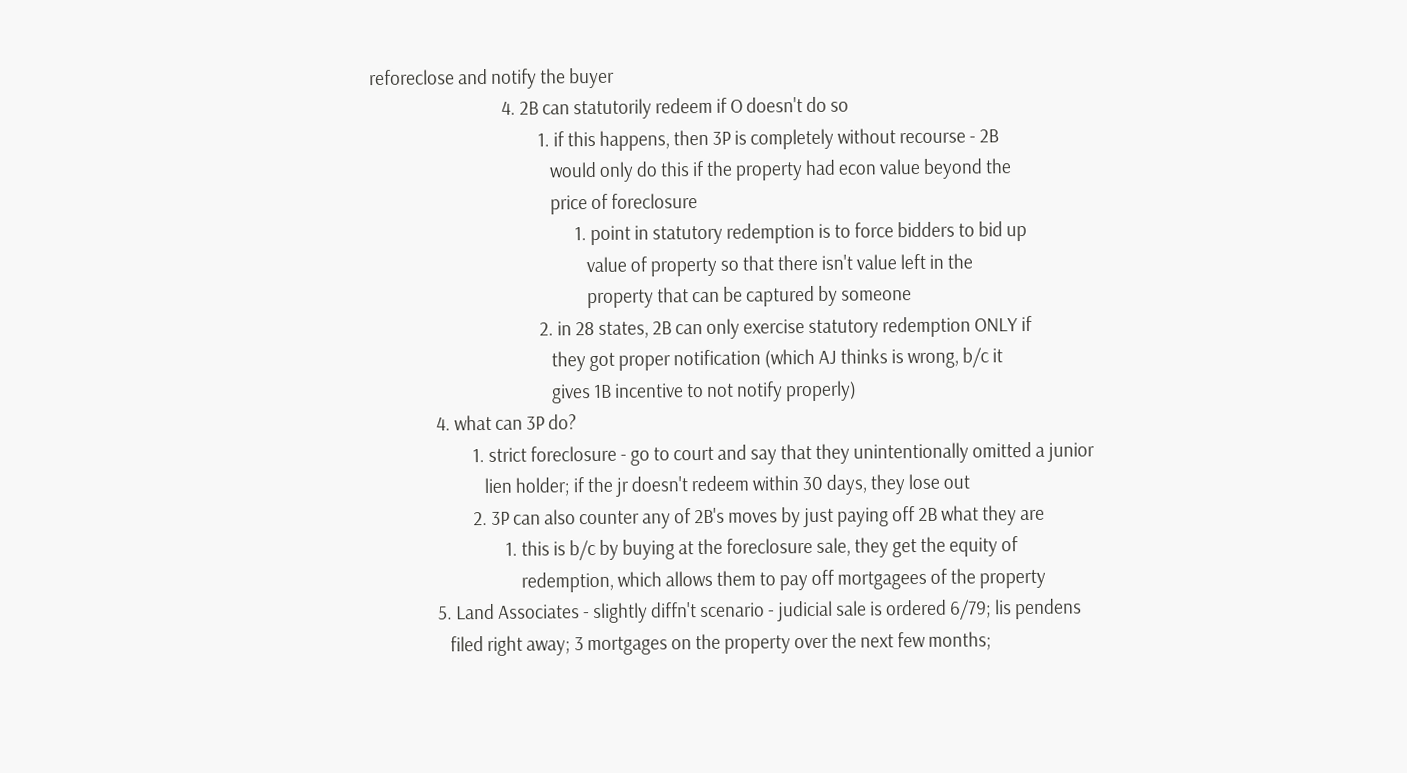reforeclose and notify the buyer
                                 4. 2B can statutorily redeem if O doesn't do so
                                          1. if this happens, then 3P is completely without recourse - 2B
                                             would only do this if the property had econ value beyond the
                                             price of foreclosure
                                                   1. point in statutory redemption is to force bidders to bid up
                                                      value of property so that there isn't value left in the
                                                      property that can be captured by someone
                                          2. in 28 states, 2B can only exercise statutory redemption ONLY if
                                             they got proper notification (which AJ thinks is wrong, b/c it
                                             gives 1B incentive to not notify properly)
                4. what can 3P do?
                         1. strict foreclosure - go to court and say that they unintentionally omitted a junior
                            lien holder; if the jr doesn't redeem within 30 days, they lose out
                         2. 3P can also counter any of 2B's moves by just paying off 2B what they are
                                 1. this is b/c by buying at the foreclosure sale, they get the equity of
                                     redemption, which allows them to pay off mortgagees of the property
                5. Land Associates - slightly diffn't scenario - judicial sale is ordered 6/79; lis pendens
                   filed right away; 3 mortgages on the property over the next few months;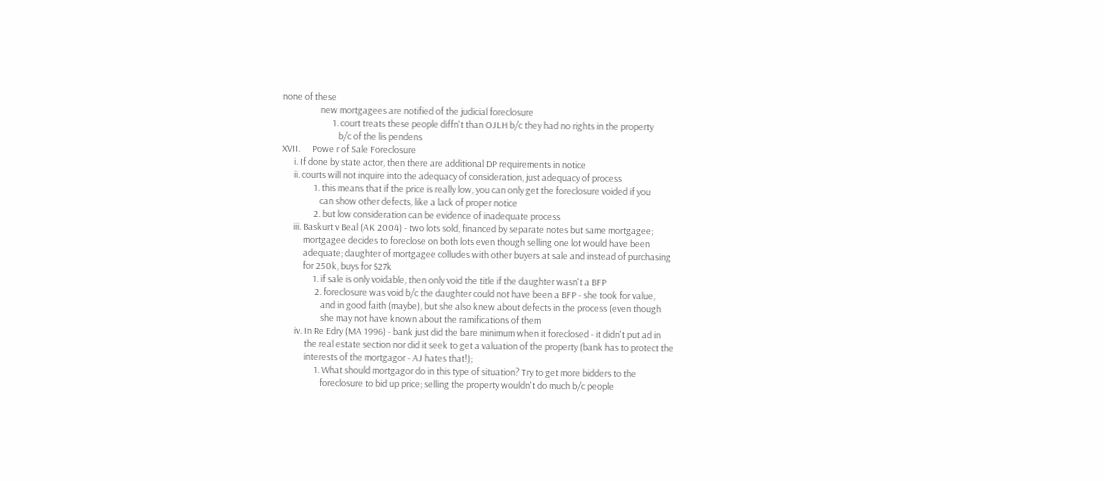none of these
                   new mortgagees are notified of the judicial foreclosure
                         1. court treats these people diffn't than OJLH b/c they had no rights in the property
                            b/c of the lis pendens
XVII.      Powe r of Sale Foreclosure
      i. If done by state actor, then there are additional DP requirements in notice
      ii. courts will not inquire into the adequacy of consideration, just adequacy of process
                1. this means that if the price is really low, you can only get the foreclosure voided if you
                   can show other defects, like a lack of proper notice
                2. but low consideration can be evidence of inadequate process
      iii. Baskurt v Beal (AK 2004) - two lots sold, financed by separate notes but same mortgagee;
           mortgagee decides to foreclose on both lots even though selling one lot would have been
           adequate; daughter of mortgagee colludes with other buyers at sale and instead of purchasing
           for 250k, buys for $27k
                1. if sale is only voidable, then only void the title if the daughter wasn't a BFP
                 2. foreclosure was void b/c the daughter could not have been a BFP - she took for value,
                    and in good faith (maybe), but she also knew about defects in the process (even though
                    she may not have known about the ramifications of them
       iv. In Re Edry (MA 1996) - bank just did the bare minimum when it foreclosed - it didn't put ad in
            the real estate section nor did it seek to get a valuation of the property (bank has to protect the
            interests of the mortgagor - AJ hates that!);
                 1. What should mortgagor do in this type of situation? Try to get more bidders to the
                    foreclosure to bid up price; selling the property wouldn't do much b/c people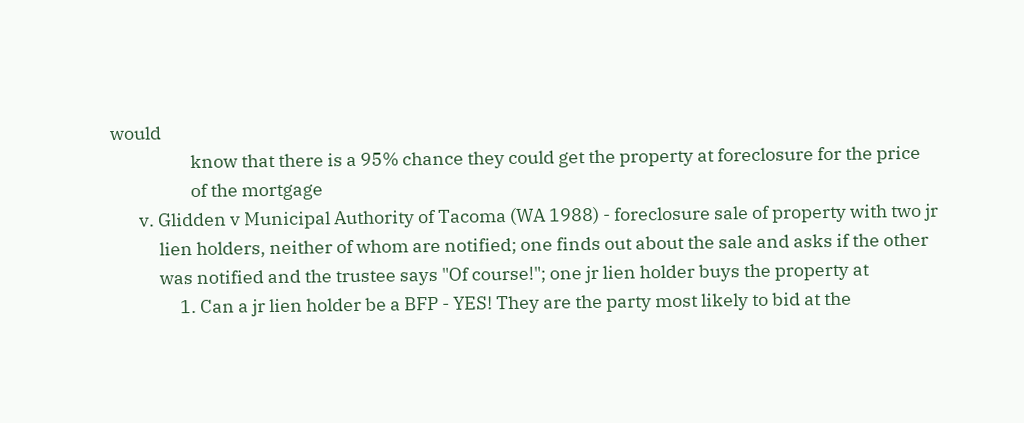would
                    know that there is a 95% chance they could get the property at foreclosure for the price
                    of the mortgage
       v. Glidden v Municipal Authority of Tacoma (WA 1988) - foreclosure sale of property with two jr
            lien holders, neither of whom are notified; one finds out about the sale and asks if the other
            was notified and the trustee says "Of course!"; one jr lien holder buys the property at
                 1. Can a jr lien holder be a BFP - YES! They are the party most likely to bid at the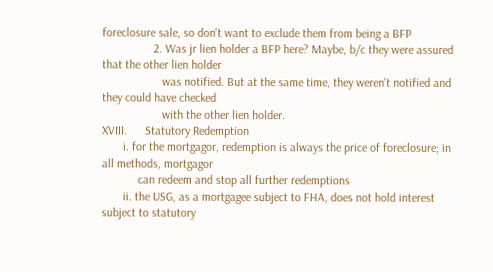foreclosure sale, so don't want to exclude them from being a BFP
                 2. Was jr lien holder a BFP here? Maybe, b/c they were assured that the other lien holder
                    was notified. But at the same time, they weren't notified and they could have checked
                    with the other lien holder.
XVIII.      Statutory Redemption
       i. for the mortgagor, redemption is always the price of foreclosure; in all methods, mortgagor
            can redeem and stop all further redemptions
       ii. the USG, as a mortgagee subject to FHA, does not hold interest subject to statutory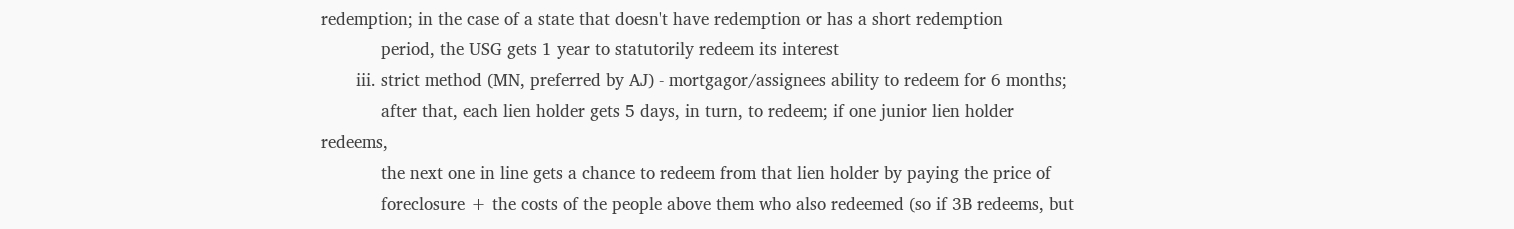redemption; in the case of a state that doesn't have redemption or has a short redemption
            period, the USG gets 1 year to statutorily redeem its interest
       iii. strict method (MN, preferred by AJ) - mortgagor/assignees ability to redeem for 6 months;
            after that, each lien holder gets 5 days, in turn, to redeem; if one junior lien holder redeems,
            the next one in line gets a chance to redeem from that lien holder by paying the price of
            foreclosure + the costs of the people above them who also redeemed (so if 3B redeems, but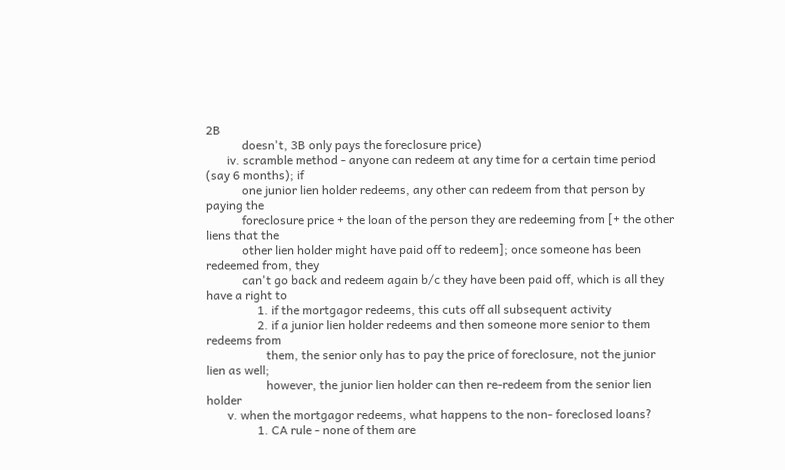2B
            doesn't, 3B only pays the foreclosure price)
       iv. scramble method - anyone can redeem at any time for a certain time period (say 6 months); if
            one junior lien holder redeems, any other can redeem from that person by paying the
            foreclosure price + the loan of the person they are redeeming from [+ the other liens that the
            other lien holder might have paid off to redeem]; once someone has been redeemed from, they
            can't go back and redeem again b/c they have been paid off, which is all they have a right to
                 1. if the mortgagor redeems, this cuts off all subsequent activity
                 2. if a junior lien holder redeems and then someone more senior to them redeems from
                    them, the senior only has to pay the price of foreclosure, not the junior lien as well;
                    however, the junior lien holder can then re-redeem from the senior lien holder
       v. when the mortgagor redeems, what happens to the non- foreclosed loans?
                 1. CA rule - none of them are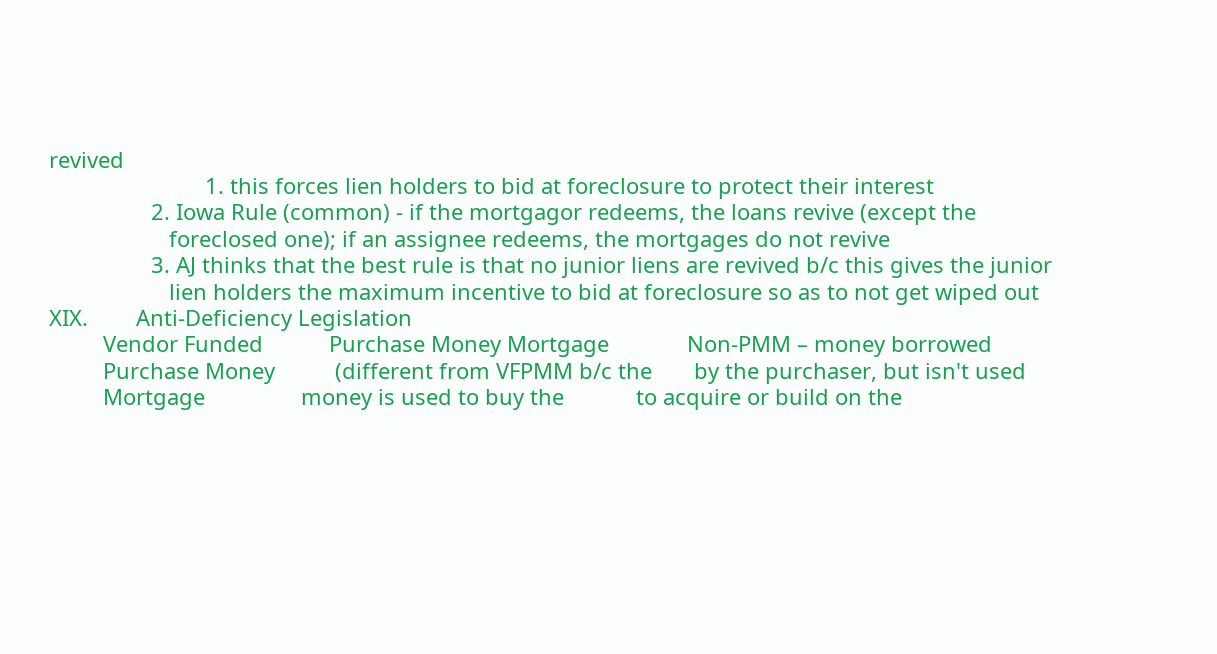revived
                          1. this forces lien holders to bid at foreclosure to protect their interest
                 2. Iowa Rule (common) - if the mortgagor redeems, the loans revive (except the
                    foreclosed one); if an assignee redeems, the mortgages do not revive
                 3. AJ thinks that the best rule is that no junior liens are revived b/c this gives the junior
                    lien holders the maximum incentive to bid at foreclosure so as to not get wiped out
XIX.        Anti-Deficiency Legislation
         Vendor Funded           Purchase Money Mortgage             Non-PMM – money borrowed
         Purchase Money          (different from VFPMM b/c the       by the purchaser, but isn't used
         Mortgage                money is used to buy the            to acquire or build on the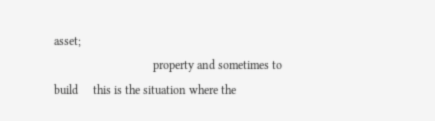asset;
                                 property and sometimes to build     this is the situation where the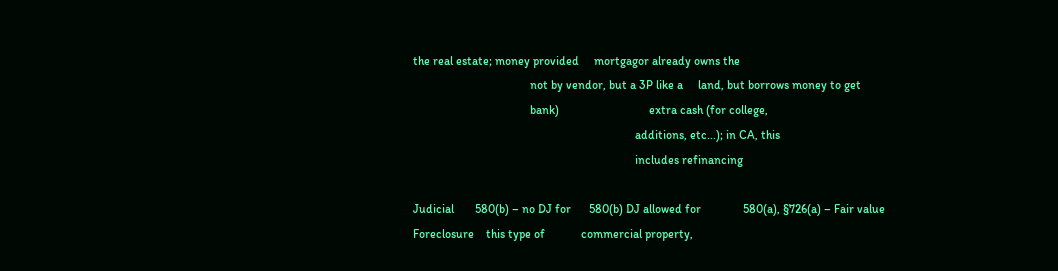the real estate; money provided     mortgagor already owns the
                                       not by vendor, but a 3P like a     land, but borrows money to get
                                       bank)                              extra cash (for college,
                                                                          additions, etc...); in CA, this
                                                                          includes refinancing

Judicial       580(b) – no DJ for      580(b) DJ allowed for              580(a), §726(a) – Fair value
Foreclosure    this type of            commercial property,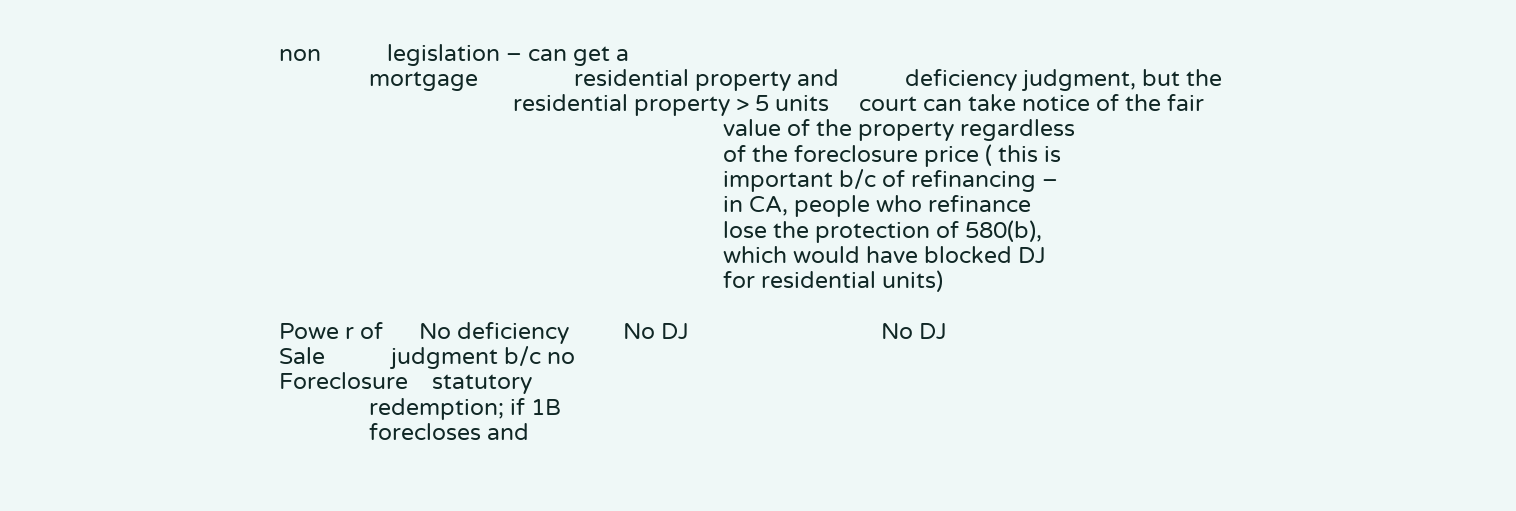non           legislation – can get a
               mortgage                residential property and           deficiency judgment, but the
                                       residential property > 5 units     court can take notice of the fair
                                                                          value of the property regardless
                                                                          of the foreclosure price ( this is
                                                                          important b/c of refinancing –
                                                                          in CA, people who refinance
                                                                          lose the protection of 580(b),
                                                                          which would have blocked DJ
                                                                          for residential units)

Powe r of      No deficiency         No DJ                                No DJ
Sale           judgment b/c no
Foreclosure    statutory
               redemption; if 1B
               forecloses and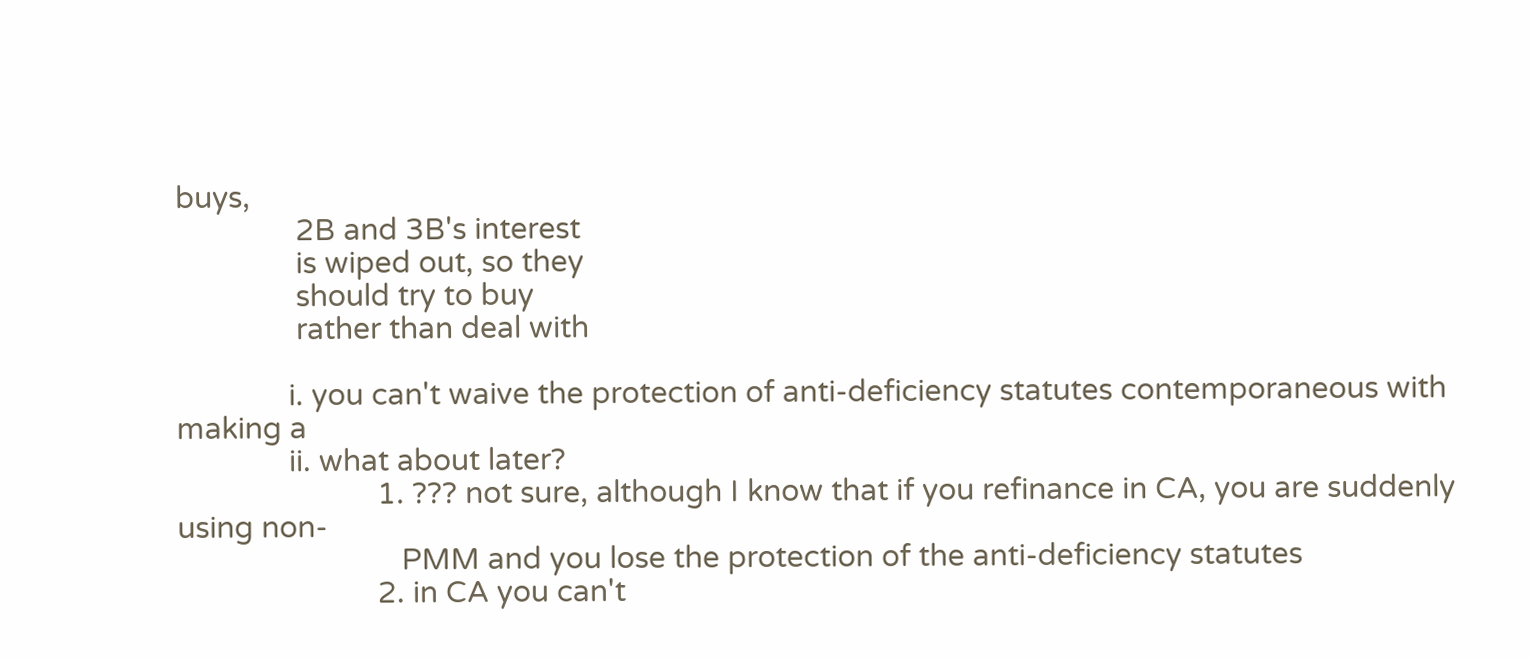buys,
               2B and 3B's interest
               is wiped out, so they
               should try to buy
               rather than deal with

              i. you can't waive the protection of anti-deficiency statutes contemporaneous with making a
              ii. what about later?
                         1. ??? not sure, although I know that if you refinance in CA, you are suddenly using non-
                            PMM and you lose the protection of the anti-deficiency statutes
                         2. in CA you can't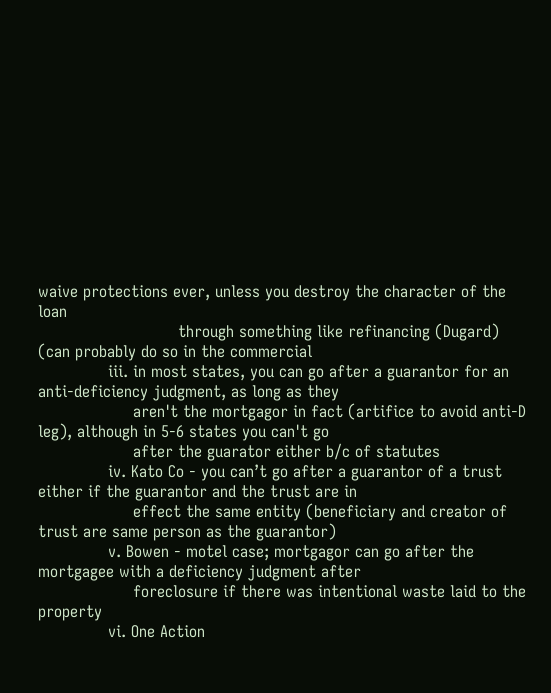waive protections ever, unless you destroy the character of the loan
                            through something like refinancing (Dugard) (can probably do so in the commercial
              iii. in most states, you can go after a guarantor for an anti-deficiency judgment, as long as they
                   aren't the mortgagor in fact (artifice to avoid anti-D leg), although in 5-6 states you can't go
                   after the guarator either b/c of statutes
              iv. Kato Co - you can’t go after a guarantor of a trust either if the guarantor and the trust are in
                   effect the same entity (beneficiary and creator of trust are same person as the guarantor)
              v. Bowen - motel case; mortgagor can go after the mortgagee with a deficiency judgment after
                   foreclosure if there was intentional waste laid to the property
              vi. One Action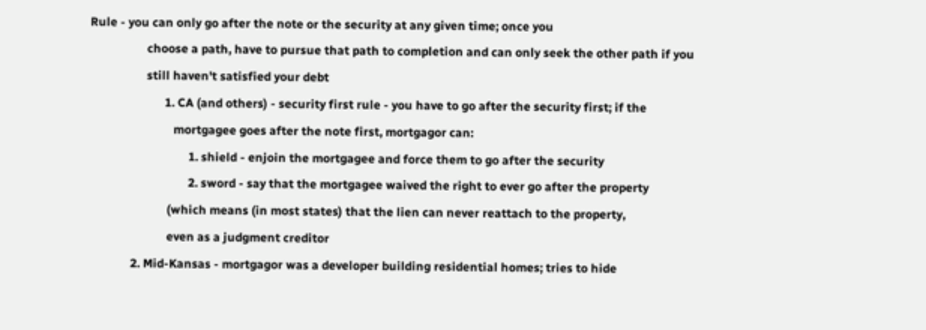Rule - you can only go after the note or the security at any given time; once you
                   choose a path, have to pursue that path to completion and can only seek the other path if you
                   still haven't satisfied your debt
                         1. CA (and others) - security first rule - you have to go after the security first; if the
                            mortgagee goes after the note first, mortgagor can:
                                 1. shield - enjoin the mortgagee and force them to go after the security
                                 2. sword - say that the mortgagee waived the right to ever go after the property
                          (which means (in most states) that the lien can never reattach to the property,
                          even as a judgment creditor
              2. Mid-Kansas - mortgagor was a developer building residential homes; tries to hide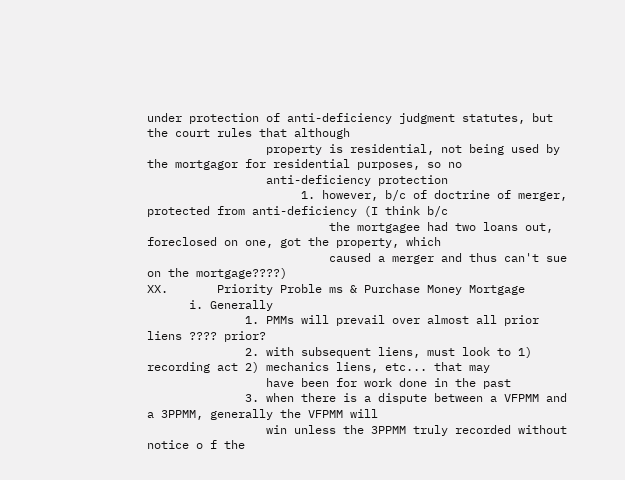under protection of anti-deficiency judgment statutes, but the court rules that although
                 property is residential, not being used by the mortgagor for residential purposes, so no
                 anti-deficiency protection
                      1. however, b/c of doctrine of merger, protected from anti-deficiency (I think b/c
                          the mortgagee had two loans out, foreclosed on one, got the property, which
                          caused a merger and thus can't sue on the mortgage????)
XX.       Priority Proble ms & Purchase Money Mortgage
      i. Generally
              1. PMMs will prevail over almost all prior liens ???? prior?
              2. with subsequent liens, must look to 1) recording act 2) mechanics liens, etc... that may
                 have been for work done in the past
              3. when there is a dispute between a VFPMM and a 3PPMM, generally the VFPMM will
                 win unless the 3PPMM truly recorded without notice o f the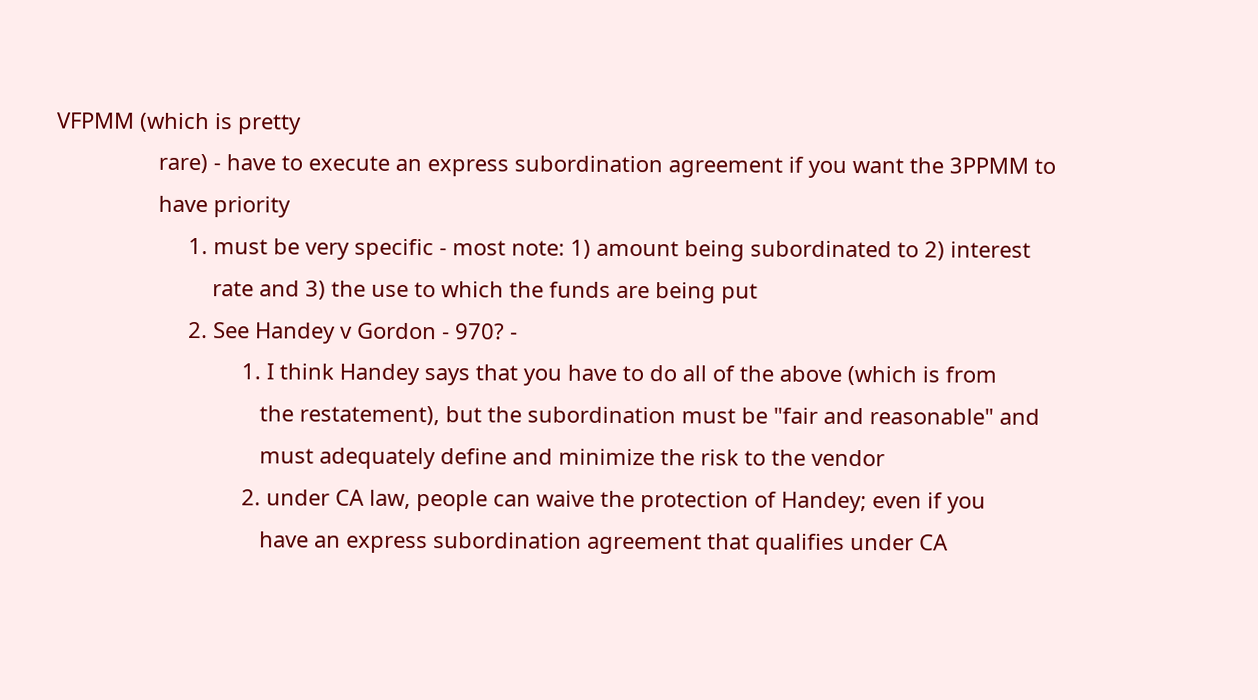VFPMM (which is pretty
                 rare) - have to execute an express subordination agreement if you want the 3PPMM to
                 have priority
                      1. must be very specific - most note: 1) amount being subordinated to 2) interest
                          rate and 3) the use to which the funds are being put
                      2. See Handey v Gordon - 970? -
                               1. I think Handey says that you have to do all of the above (which is from
                                  the restatement), but the subordination must be "fair and reasonable" and
                                  must adequately define and minimize the risk to the vendor
                               2. under CA law, people can waive the protection of Handey; even if you
                                  have an express subordination agreement that qualifies under CA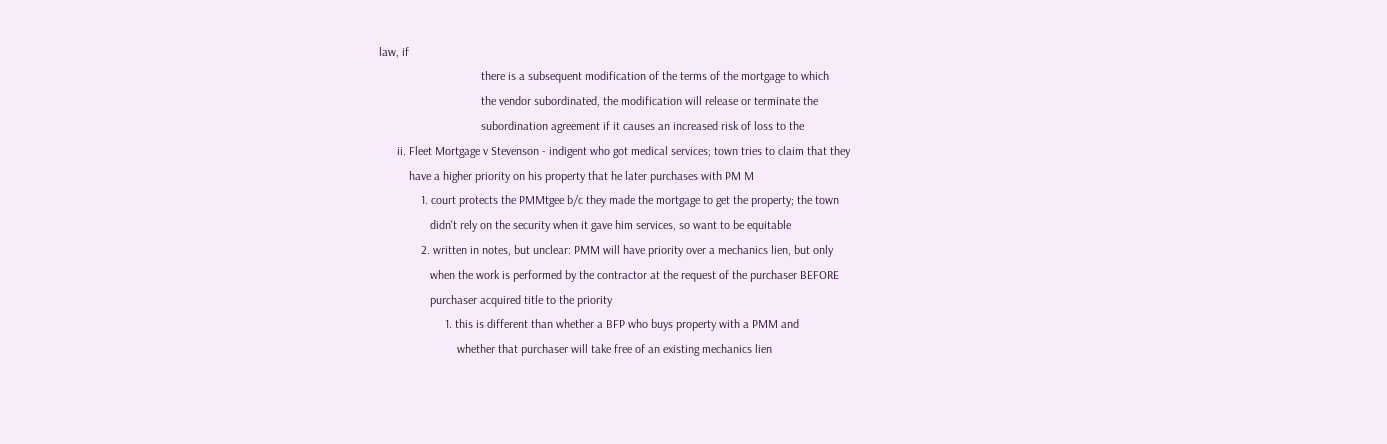law, if
                                  there is a subsequent modification of the terms of the mortgage to which
                                  the vendor subordinated, the modification will release or terminate the
                                  subordination agreement if it causes an increased risk of loss to the
      ii. Fleet Mortgage v Stevenson - indigent who got medical services; town tries to claim that they
          have a higher priority on his property that he later purchases with PM M
              1. court protects the PMMtgee b/c they made the mortgage to get the property; the town
                 didn't rely on the security when it gave him services, so want to be equitable
              2. written in notes, but unclear: PMM will have priority over a mechanics lien, but only
                 when the work is performed by the contractor at the request of the purchaser BEFORE
                 purchaser acquired title to the priority
                      1. this is different than whether a BFP who buys property with a PMM and
                          whether that purchaser will take free of an existing mechanics lien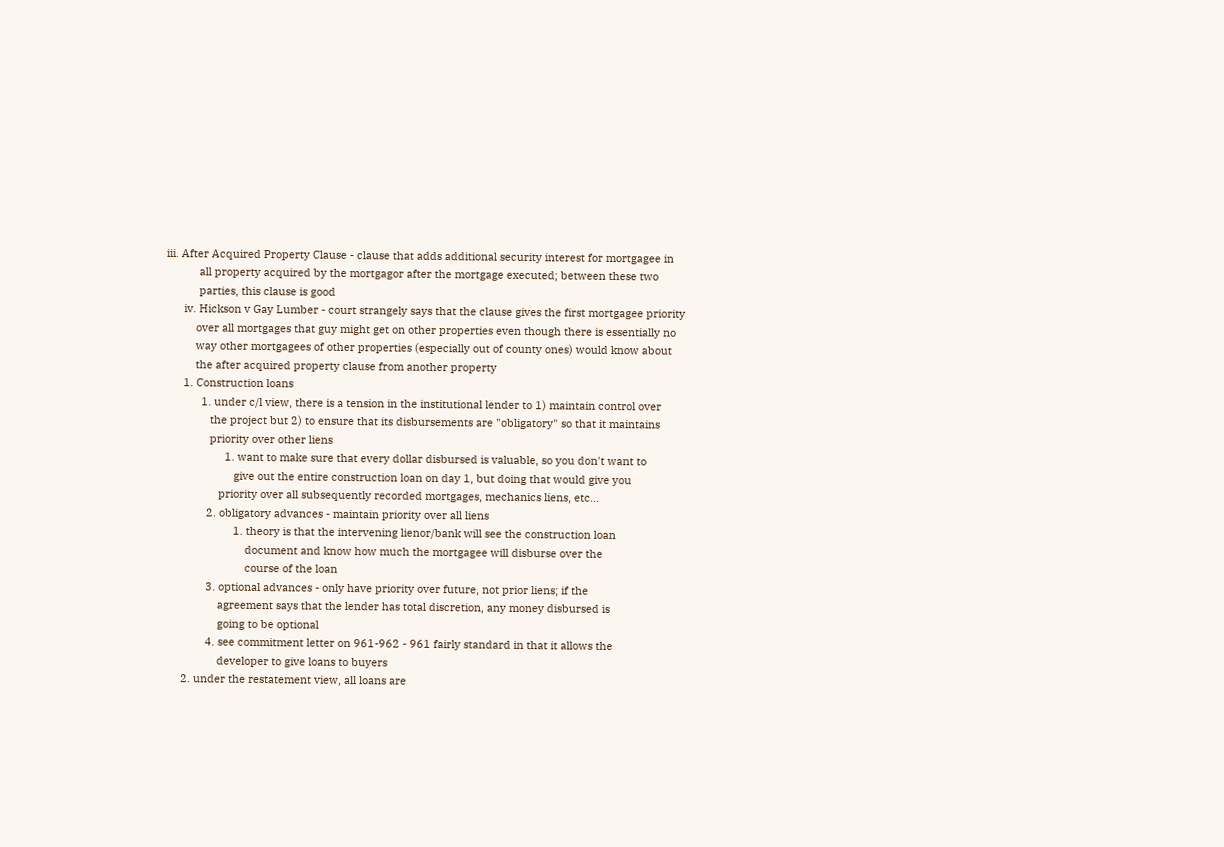iii. After Acquired Property Clause - clause that adds additional security interest for mortgagee in
           all property acquired by the mortgagor after the mortgage executed; between these two
           parties, this clause is good
      iv. Hickson v Gay Lumber - court strangely says that the clause gives the first mortgagee priority
          over all mortgages that guy might get on other properties even though there is essentially no
          way other mortgagees of other properties (especially out of county ones) would know about
          the after acquired property clause from another property
      1. Construction loans
            1. under c/l view, there is a tension in the institutional lender to 1) maintain control over
               the project but 2) to ensure that its disbursements are "obligatory" so that it maintains
               priority over other liens
                    1. want to make sure that every dollar disbursed is valuable, so you don't want to
                       give out the entire construction loan on day 1, but doing that would give you
                  priority over all subsequently recorded mortgages, mechanics liens, etc...
              2. obligatory advances - maintain priority over all liens
                       1. theory is that the intervening lienor/bank will see the construction loan
                           document and know how much the mortgagee will disburse over the
                           course of the loan
              3. optional advances - only have priority over future, not prior liens; if the
                  agreement says that the lender has total discretion, any money disbursed is
                  going to be optional
              4. see commitment letter on 961-962 - 961 fairly standard in that it allows the
                  developer to give loans to buyers
      2. under the restatement view, all loans are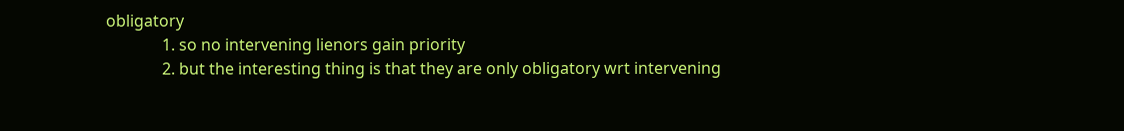obligatory
              1. so no intervening lienors gain priority
              2. but the interesting thing is that they are only obligatory wrt intervening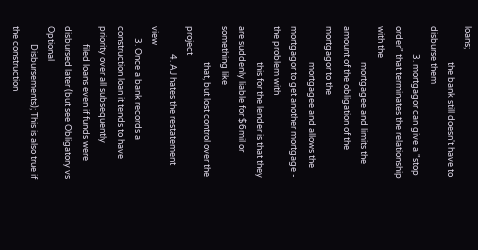loans;
                  the bank still doesn't have to disburse them
              3. mortgagor can give a "stop order" that terminates the relationship with the
                  mortgagee and limits the amount of the obligation of the mortgagor to the
                  mortgagee and allows the mortgagor to get another mortgage - the problem with
                  this for the lender is that they are suddenly liable for $6mil or something like
                  that, but lost control over the project
              4. AJ hates the restatement view
      3. Once a bank records a construction loan it tends to have priority over all subsequently
         filed loans even if funds were disbursed later (but see Obligatory vs Optional
         Disbursements); This is also true if the construction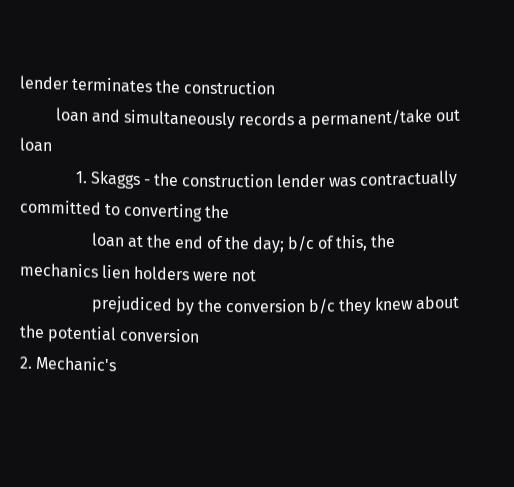lender terminates the construction
         loan and simultaneously records a permanent/take out loan
              1. Skaggs - the construction lender was contractually committed to converting the
                  loan at the end of the day; b/c of this, the mechanics lien holders were not
                  prejudiced by the conversion b/c they knew about the potential conversion
2. Mechanic's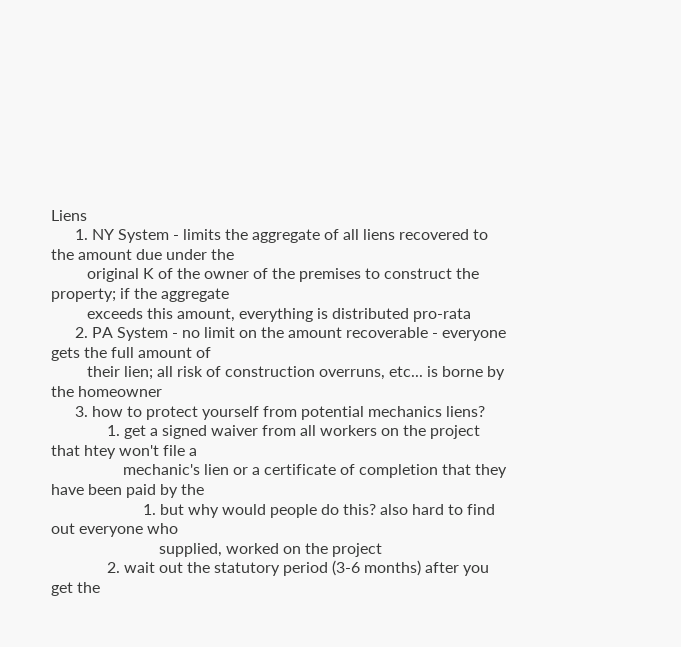Liens
      1. NY System - limits the aggregate of all liens recovered to the amount due under the
         original K of the owner of the premises to construct the property; if the aggregate
         exceeds this amount, everything is distributed pro-rata
      2. PA System - no limit on the amount recoverable - everyone gets the full amount of
         their lien; all risk of construction overruns, etc... is borne by the homeowner
      3. how to protect yourself from potential mechanics liens?
              1. get a signed waiver from all workers on the project that htey won't file a
                  mechanic's lien or a certificate of completion that they have been paid by the
                       1. but why would people do this? also hard to find out everyone who
                           supplied, worked on the project
              2. wait out the statutory period (3-6 months) after you get the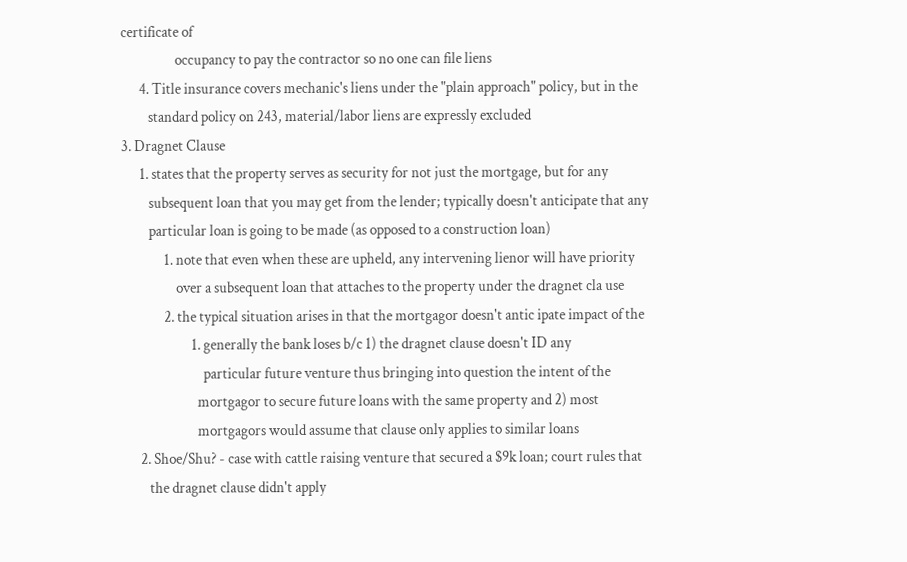certificate of
                  occupancy to pay the contractor so no one can file liens
      4. Title insurance covers mechanic's liens under the "plain approach" policy, but in the
         standard policy on 243, material/labor liens are expressly excluded
3. Dragnet Clause
      1. states that the property serves as security for not just the mortgage, but for any
         subsequent loan that you may get from the lender; typically doesn't anticipate that any
         particular loan is going to be made (as opposed to a construction loan)
              1. note that even when these are upheld, any intervening lienor will have priority
                  over a subsequent loan that attaches to the property under the dragnet cla use
              2. the typical situation arises in that the mortgagor doesn't antic ipate impact of the
                       1. generally the bank loses b/c 1) the dragnet clause doesn't ID any
                           particular future venture thus bringing into question the intent of the
                         mortgagor to secure future loans with the same property and 2) most
                         mortgagors would assume that clause only applies to similar loans
      2. Shoe/Shu? - case with cattle raising venture that secured a $9k loan; court rules that
         the dragnet clause didn't apply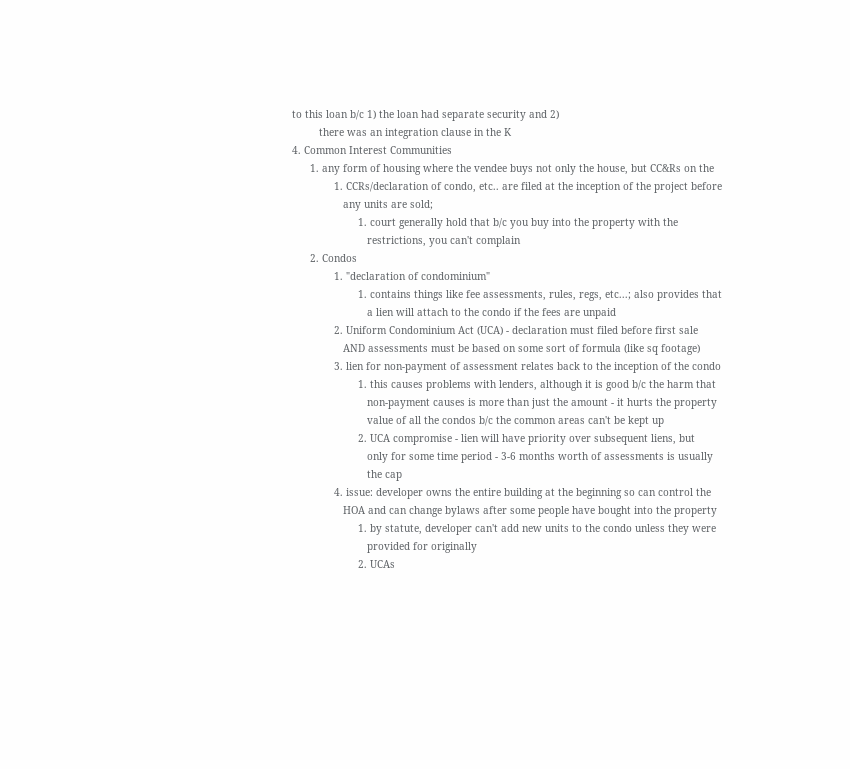to this loan b/c 1) the loan had separate security and 2)
         there was an integration clause in the K
4. Common Interest Communities
      1. any form of housing where the vendee buys not only the house, but CC&Rs on the
              1. CCRs/declaration of condo, etc.. are filed at the inception of the project before
                 any units are sold;
                      1. court generally hold that b/c you buy into the property with the
                         restrictions, you can't complain
      2. Condos
              1. "declaration of condominium"
                      1. contains things like fee assessments, rules, regs, etc...; also provides that
                         a lien will attach to the condo if the fees are unpaid
              2. Uniform Condominium Act (UCA) - declaration must filed before first sale
                 AND assessments must be based on some sort of formula (like sq footage)
              3. lien for non-payment of assessment relates back to the inception of the condo
                      1. this causes problems with lenders, although it is good b/c the harm that
                         non-payment causes is more than just the amount - it hurts the property
                         value of all the condos b/c the common areas can't be kept up
                      2. UCA compromise - lien will have priority over subsequent liens, but
                         only for some time period - 3-6 months worth of assessments is usually
                         the cap
              4. issue: developer owns the entire building at the beginning so can control the
                 HOA and can change bylaws after some people have bought into the property
                      1. by statute, developer can't add new units to the condo unless they were
                         provided for originally
                      2. UCAs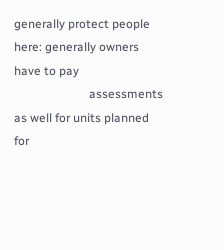generally protect people here: generally owners have to pay
                         assessments as well for units planned for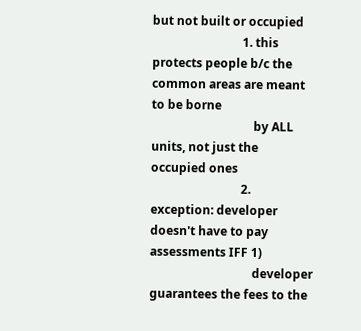but not built or occupied
                              1. this protects people b/c the common areas are meant to be borne
                                  by ALL units, not just the occupied ones
                              2. exception: developer doesn't have to pay assessments IFF 1)
                                  developer guarantees the fees to the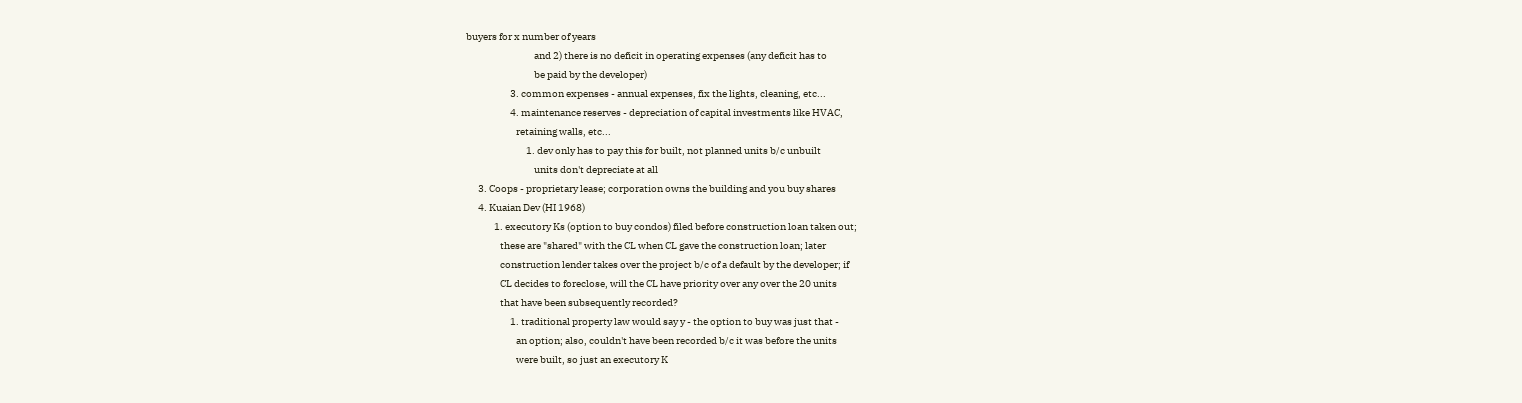buyers for x number of years
                                  and 2) there is no deficit in operating expenses (any deficit has to
                                  be paid by the developer)
                      3. common expenses - annual expenses, fix the lights, cleaning, etc...
                      4. maintenance reserves - depreciation of capital investments like HVAC,
                         retaining walls, etc...
                              1. dev only has to pay this for built, not planned units b/c unbuilt
                                  units don't depreciate at all
      3. Coops - proprietary lease; corporation owns the building and you buy shares
      4. Kuaian Dev (HI 1968)
              1. executory Ks (option to buy condos) filed before construction loan taken out;
                 these are "shared" with the CL when CL gave the construction loan; later
                 construction lender takes over the project b/c of a default by the developer; if
                 CL decides to foreclose, will the CL have priority over any over the 20 units
                 that have been subsequently recorded?
                      1. traditional property law would say y - the option to buy was just that -
                         an option; also, couldn't have been recorded b/c it was before the units
                         were built, so just an executory K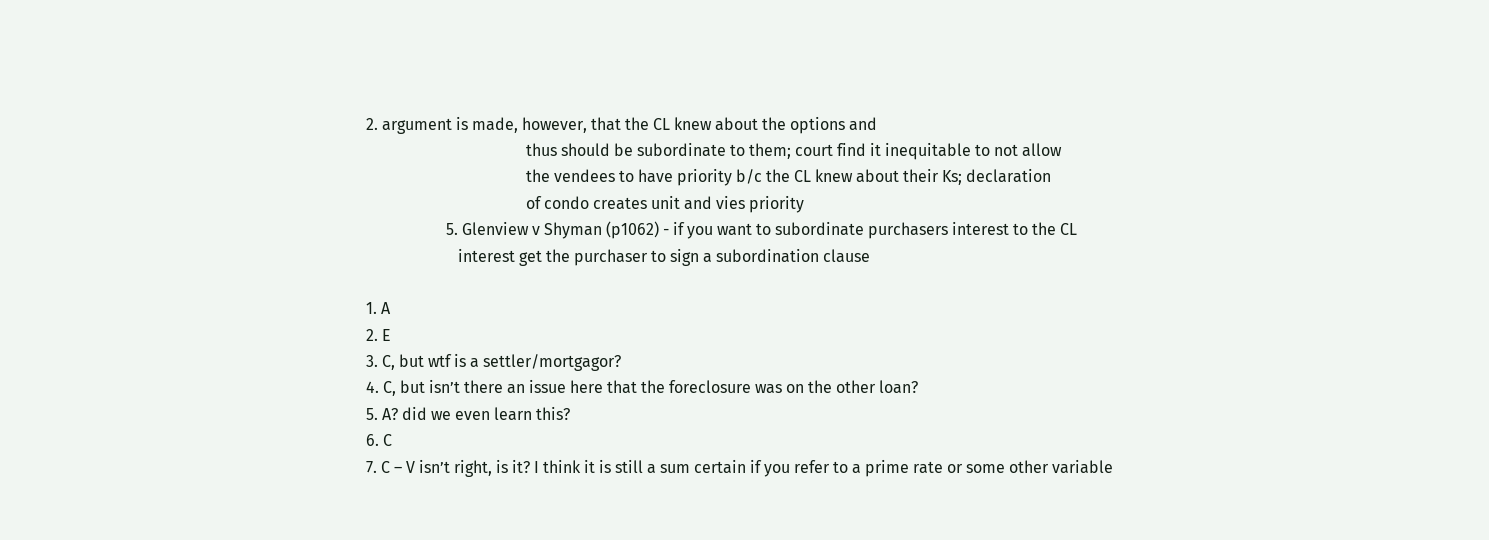2. argument is made, however, that the CL knew about the options and
                                        thus should be subordinate to them; court find it inequitable to not allow
                                        the vendees to have priority b/c the CL knew about their Ks; declaration
                                        of condo creates unit and vies priority
                    5. Glenview v Shyman (p1062) - if you want to subordinate purchasers interest to the CL
                       interest get the purchaser to sign a subordination clause

1. A
2. E
3. C, but wtf is a settler/mortgagor?
4. C, but isn’t there an issue here that the foreclosure was on the other loan?
5. A? did we even learn this?
6. C
7. C – V isn’t right, is it? I think it is still a sum certain if you refer to a prime rate or some other variable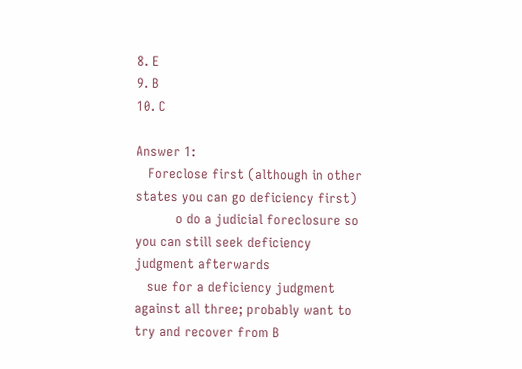8. E
9. B
10. C

Answer 1:
   Foreclose first (although in other states you can go deficiency first)
          o do a judicial foreclosure so you can still seek deficiency judgment afterwards
   sue for a deficiency judgment against all three; probably want to try and recover from B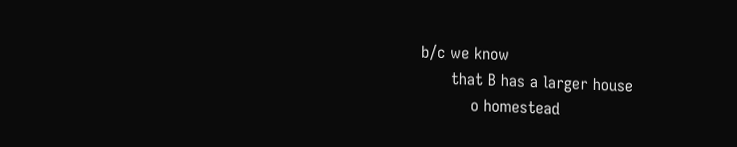b/c we know
      that B has a larger house
          o homestead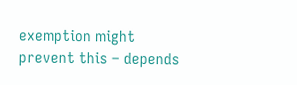exemption might prevent this – depends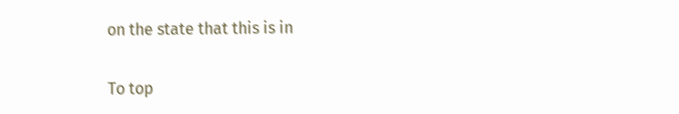on the state that this is in

To top